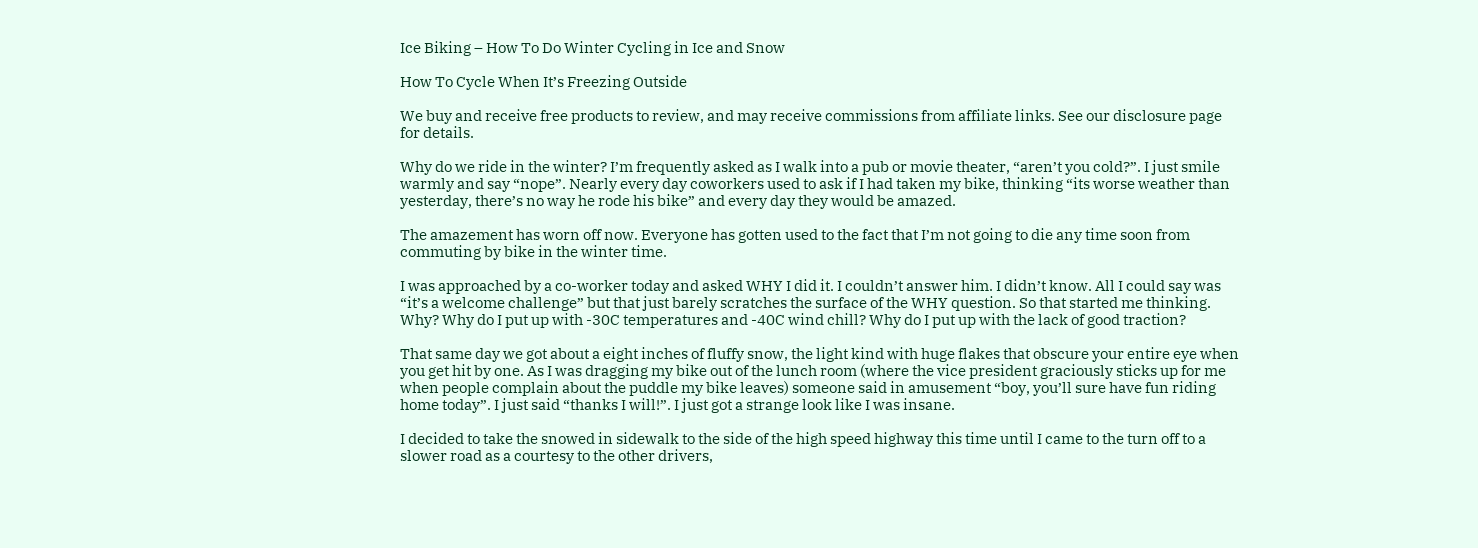Ice Biking – How To Do Winter Cycling in Ice and Snow

How To Cycle When It’s Freezing Outside

We buy and receive free products to review, and may receive commissions from affiliate links. See our disclosure page for details.

Why do we ride in the winter? I’m frequently asked as I walk into a pub or movie theater, “aren’t you cold?”. I just smile warmly and say “nope”. Nearly every day coworkers used to ask if I had taken my bike, thinking “its worse weather than yesterday, there’s no way he rode his bike” and every day they would be amazed.

The amazement has worn off now. Everyone has gotten used to the fact that I’m not going to die any time soon from commuting by bike in the winter time.

I was approached by a co-worker today and asked WHY I did it. I couldn’t answer him. I didn’t know. All I could say was “it’s a welcome challenge” but that just barely scratches the surface of the WHY question. So that started me thinking. Why? Why do I put up with -30C temperatures and -40C wind chill? Why do I put up with the lack of good traction?

That same day we got about a eight inches of fluffy snow, the light kind with huge flakes that obscure your entire eye when you get hit by one. As I was dragging my bike out of the lunch room (where the vice president graciously sticks up for me when people complain about the puddle my bike leaves) someone said in amusement “boy, you’ll sure have fun riding home today”. I just said “thanks I will!”. I just got a strange look like I was insane.

I decided to take the snowed in sidewalk to the side of the high speed highway this time until I came to the turn off to a slower road as a courtesy to the other drivers,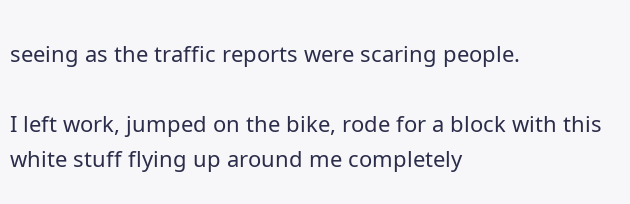seeing as the traffic reports were scaring people.

I left work, jumped on the bike, rode for a block with this white stuff flying up around me completely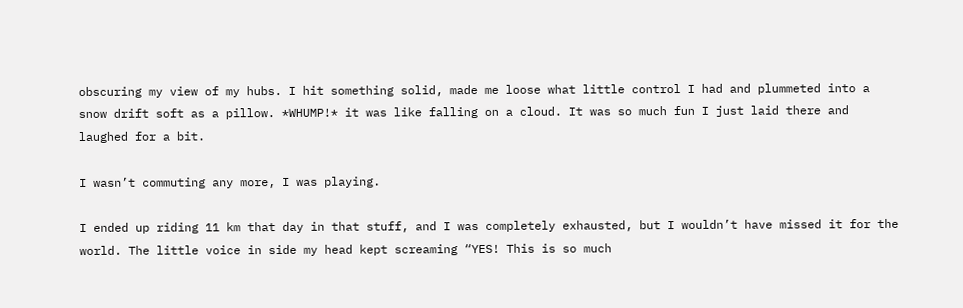obscuring my view of my hubs. I hit something solid, made me loose what little control I had and plummeted into a snow drift soft as a pillow. *WHUMP!* it was like falling on a cloud. It was so much fun I just laid there and laughed for a bit.

I wasn’t commuting any more, I was playing.

I ended up riding 11 km that day in that stuff, and I was completely exhausted, but I wouldn’t have missed it for the world. The little voice in side my head kept screaming “YES! This is so much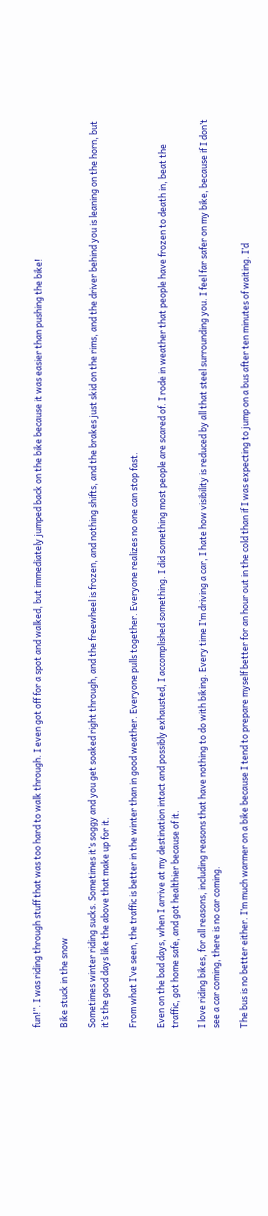fun!”. I was riding through stuff that was too hard to walk through. I even got off for a spot and walked, but immediately jumped back on the bike because it was easier than pushing the bike!

Bike stuck in the snow

Sometimes winter riding sucks. Sometimes it’s soggy and you get soaked right through, and the freewheel is frozen, and nothing shifts, and the brakes just skid on the rims, and the driver behind you is leaning on the horn, but it’s the good days like the above that make up for it.

From what I’ve seen, the traffic is better in the winter than in good weather. Everyone pulls together. Everyone realizes no one can stop fast.

Even on the bad days, when I arrive at my destination intact and possibly exhausted, I accomplished something. I did something most people are scared of. I rode in weather that people have frozen to death in, beat the traffic, got home safe, and got healthier because of it.

I love riding bikes, for all reasons, including reasons that have nothing to do with biking. Every time I’m driving a car, I hate how visibility is reduced by all that steel surrounding you. I feel far safer on my bike, because if I don’t see a car coming, there is no car coming.

The bus is no better either. I’m much warmer on a bike because I tend to prepare myself better for an hour out in the cold than if I was expecting to jump on a bus after ten minutes of waiting. I’d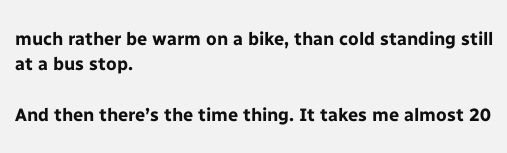much rather be warm on a bike, than cold standing still at a bus stop.

And then there’s the time thing. It takes me almost 20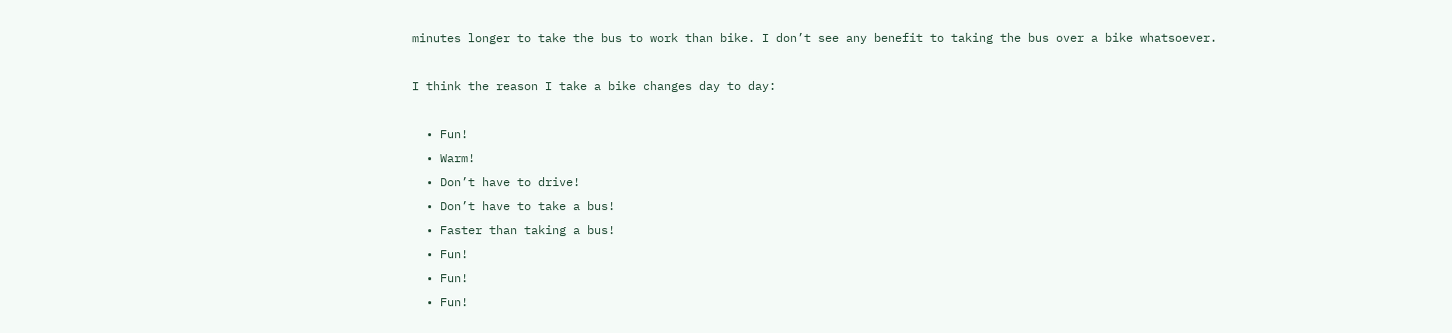minutes longer to take the bus to work than bike. I don’t see any benefit to taking the bus over a bike whatsoever.

I think the reason I take a bike changes day to day:

  • Fun!
  • Warm!
  • Don’t have to drive!
  • Don’t have to take a bus!
  • Faster than taking a bus!
  • Fun!
  • Fun!
  • Fun!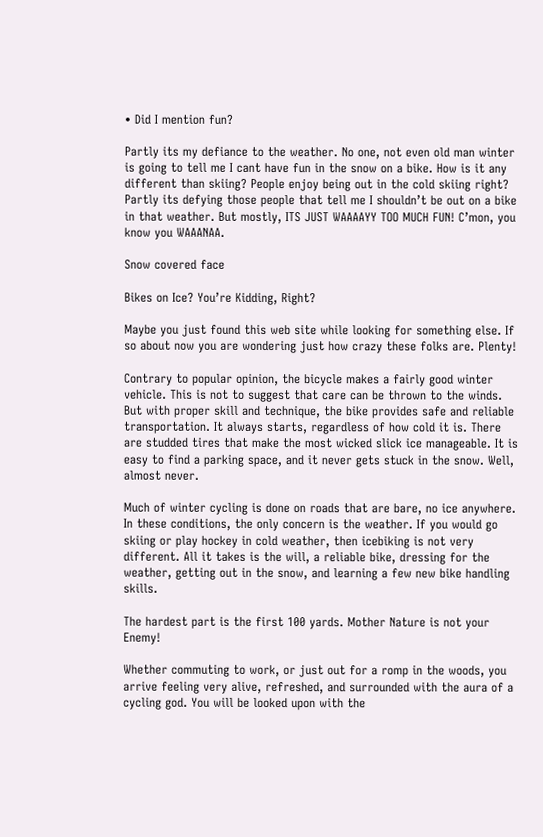• Did I mention fun?

Partly its my defiance to the weather. No one, not even old man winter is going to tell me I cant have fun in the snow on a bike. How is it any different than skiing? People enjoy being out in the cold skiing right? Partly its defying those people that tell me I shouldn’t be out on a bike in that weather. But mostly, ITS JUST WAAAAYY TOO MUCH FUN! C’mon, you know you WAAANAA.

Snow covered face

Bikes on Ice? You’re Kidding, Right?

Maybe you just found this web site while looking for something else. If so about now you are wondering just how crazy these folks are. Plenty!

Contrary to popular opinion, the bicycle makes a fairly good winter vehicle. This is not to suggest that care can be thrown to the winds. But with proper skill and technique, the bike provides safe and reliable transportation. It always starts, regardless of how cold it is. There are studded tires that make the most wicked slick ice manageable. It is easy to find a parking space, and it never gets stuck in the snow. Well, almost never.

Much of winter cycling is done on roads that are bare, no ice anywhere. In these conditions, the only concern is the weather. If you would go skiing or play hockey in cold weather, then icebiking is not very different. All it takes is the will, a reliable bike, dressing for the weather, getting out in the snow, and learning a few new bike handling skills.

The hardest part is the first 100 yards. Mother Nature is not your Enemy!

Whether commuting to work, or just out for a romp in the woods, you arrive feeling very alive, refreshed, and surrounded with the aura of a cycling god. You will be looked upon with the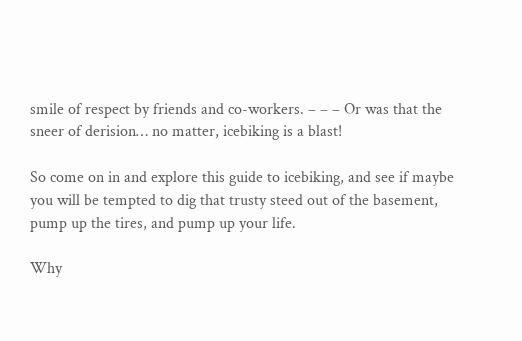smile of respect by friends and co-workers. – – – Or was that the sneer of derision… no matter, icebiking is a blast!

So come on in and explore this guide to icebiking, and see if maybe you will be tempted to dig that trusty steed out of the basement, pump up the tires, and pump up your life.

Why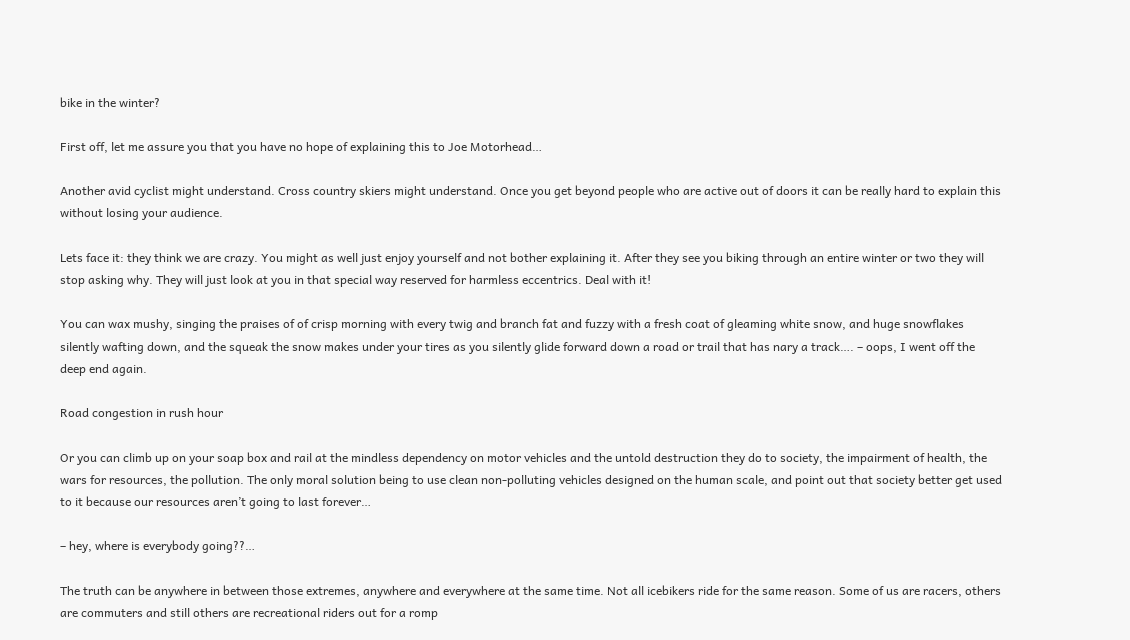bike in the winter?

First off, let me assure you that you have no hope of explaining this to Joe Motorhead…

Another avid cyclist might understand. Cross country skiers might understand. Once you get beyond people who are active out of doors it can be really hard to explain this without losing your audience.

Lets face it: they think we are crazy. You might as well just enjoy yourself and not bother explaining it. After they see you biking through an entire winter or two they will stop asking why. They will just look at you in that special way reserved for harmless eccentrics. Deal with it!

You can wax mushy, singing the praises of of crisp morning with every twig and branch fat and fuzzy with a fresh coat of gleaming white snow, and huge snowflakes silently wafting down, and the squeak the snow makes under your tires as you silently glide forward down a road or trail that has nary a track…. – oops, I went off the deep end again.

Road congestion in rush hour

Or you can climb up on your soap box and rail at the mindless dependency on motor vehicles and the untold destruction they do to society, the impairment of health, the wars for resources, the pollution. The only moral solution being to use clean non-polluting vehicles designed on the human scale, and point out that society better get used to it because our resources aren’t going to last forever…

– hey, where is everybody going??…

The truth can be anywhere in between those extremes, anywhere and everywhere at the same time. Not all icebikers ride for the same reason. Some of us are racers, others are commuters and still others are recreational riders out for a romp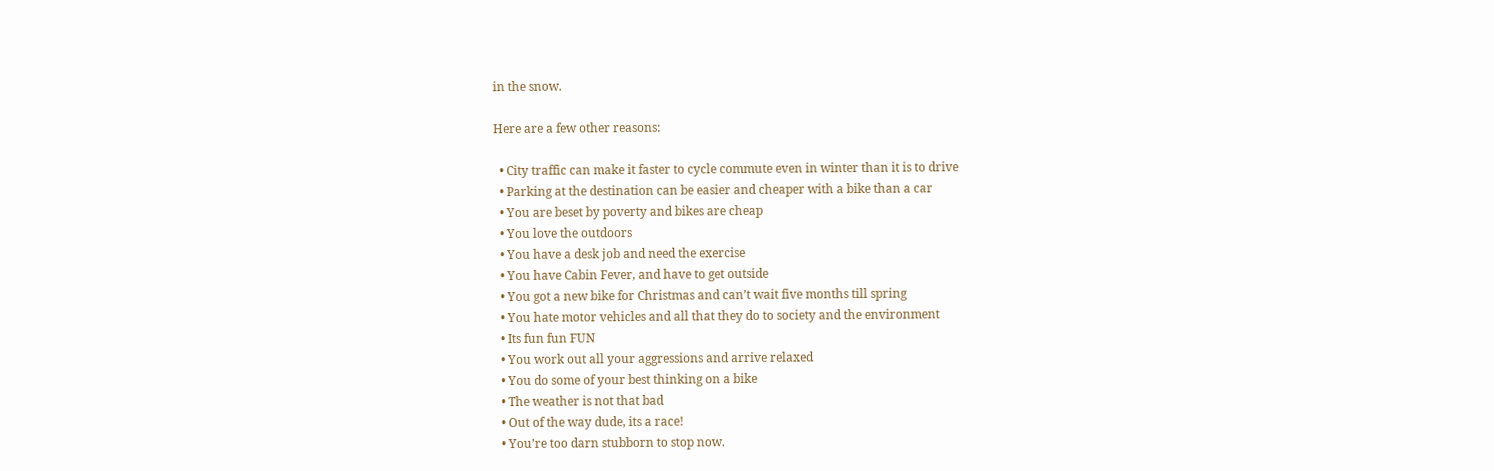in the snow.

Here are a few other reasons:

  • City traffic can make it faster to cycle commute even in winter than it is to drive
  • Parking at the destination can be easier and cheaper with a bike than a car
  • You are beset by poverty and bikes are cheap
  • You love the outdoors
  • You have a desk job and need the exercise
  • You have Cabin Fever, and have to get outside
  • You got a new bike for Christmas and can’t wait five months till spring
  • You hate motor vehicles and all that they do to society and the environment
  • Its fun fun FUN
  • You work out all your aggressions and arrive relaxed
  • You do some of your best thinking on a bike
  • The weather is not that bad
  • Out of the way dude, its a race!
  • You’re too darn stubborn to stop now.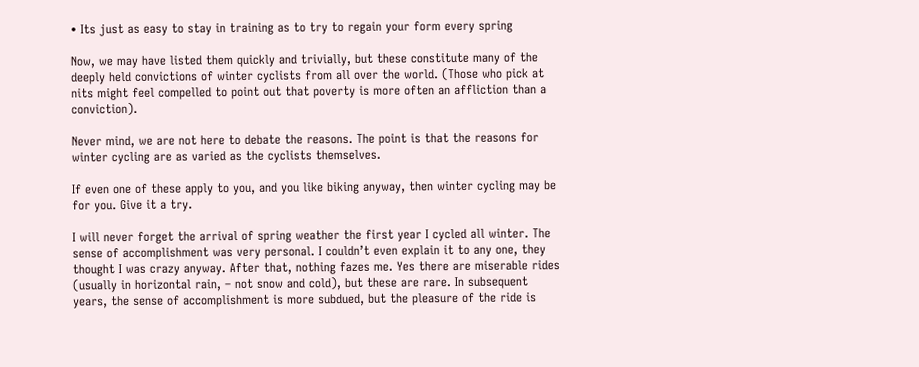• Its just as easy to stay in training as to try to regain your form every spring

Now, we may have listed them quickly and trivially, but these constitute many of the deeply held convictions of winter cyclists from all over the world. (Those who pick at nits might feel compelled to point out that poverty is more often an affliction than a conviction).

Never mind, we are not here to debate the reasons. The point is that the reasons for winter cycling are as varied as the cyclists themselves.

If even one of these apply to you, and you like biking anyway, then winter cycling may be for you. Give it a try.

I will never forget the arrival of spring weather the first year I cycled all winter. The sense of accomplishment was very personal. I couldn’t even explain it to any one, they thought I was crazy anyway. After that, nothing fazes me. Yes there are miserable rides (usually in horizontal rain, – not snow and cold), but these are rare. In subsequent years, the sense of accomplishment is more subdued, but the pleasure of the ride is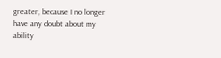greater, because I no longer have any doubt about my ability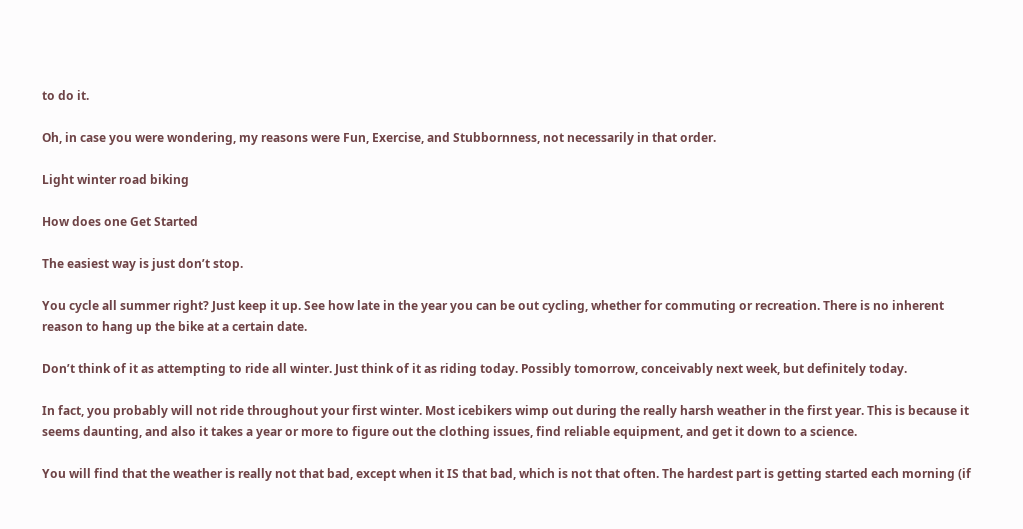to do it.

Oh, in case you were wondering, my reasons were Fun, Exercise, and Stubbornness, not necessarily in that order.

Light winter road biking

How does one Get Started

The easiest way is just don’t stop.

You cycle all summer right? Just keep it up. See how late in the year you can be out cycling, whether for commuting or recreation. There is no inherent reason to hang up the bike at a certain date.

Don’t think of it as attempting to ride all winter. Just think of it as riding today. Possibly tomorrow, conceivably next week, but definitely today.

In fact, you probably will not ride throughout your first winter. Most icebikers wimp out during the really harsh weather in the first year. This is because it seems daunting, and also it takes a year or more to figure out the clothing issues, find reliable equipment, and get it down to a science.

You will find that the weather is really not that bad, except when it IS that bad, which is not that often. The hardest part is getting started each morning (if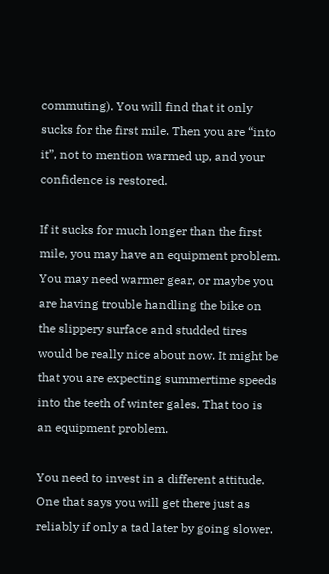commuting). You will find that it only sucks for the first mile. Then you are “into it”, not to mention warmed up, and your confidence is restored.

If it sucks for much longer than the first mile, you may have an equipment problem. You may need warmer gear, or maybe you are having trouble handling the bike on the slippery surface and studded tires would be really nice about now. It might be that you are expecting summertime speeds into the teeth of winter gales. That too is an equipment problem.

You need to invest in a different attitude. One that says you will get there just as reliably if only a tad later by going slower.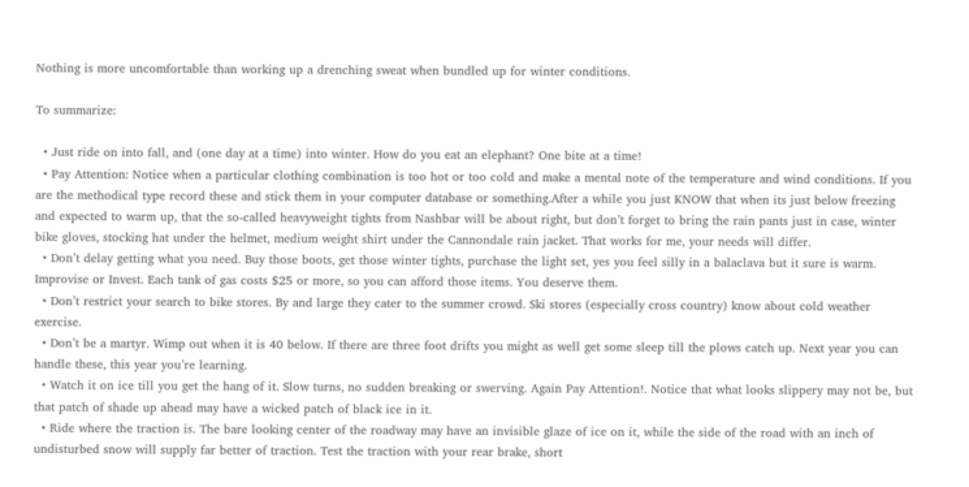Nothing is more uncomfortable than working up a drenching sweat when bundled up for winter conditions.

To summarize:

  • Just ride on into fall, and (one day at a time) into winter. How do you eat an elephant? One bite at a time!
  • Pay Attention: Notice when a particular clothing combination is too hot or too cold and make a mental note of the temperature and wind conditions. If you are the methodical type record these and stick them in your computer database or something.After a while you just KNOW that when its just below freezing and expected to warm up, that the so-called heavyweight tights from Nashbar will be about right, but don’t forget to bring the rain pants just in case, winter bike gloves, stocking hat under the helmet, medium weight shirt under the Cannondale rain jacket. That works for me, your needs will differ.
  • Don’t delay getting what you need. Buy those boots, get those winter tights, purchase the light set, yes you feel silly in a balaclava but it sure is warm. Improvise or Invest. Each tank of gas costs $25 or more, so you can afford those items. You deserve them.
  • Don’t restrict your search to bike stores. By and large they cater to the summer crowd. Ski stores (especially cross country) know about cold weather exercise.
  • Don’t be a martyr. Wimp out when it is 40 below. If there are three foot drifts you might as well get some sleep till the plows catch up. Next year you can handle these, this year you’re learning.
  • Watch it on ice till you get the hang of it. Slow turns, no sudden breaking or swerving. Again Pay Attention!. Notice that what looks slippery may not be, but that patch of shade up ahead may have a wicked patch of black ice in it.
  • Ride where the traction is. The bare looking center of the roadway may have an invisible glaze of ice on it, while the side of the road with an inch of undisturbed snow will supply far better of traction. Test the traction with your rear brake, short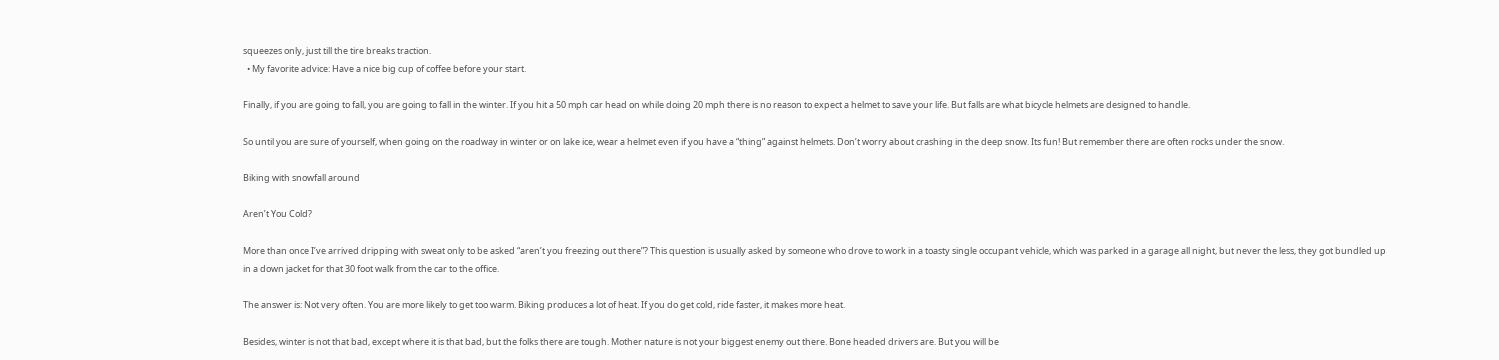squeezes only, just till the tire breaks traction.
  • My favorite advice: Have a nice big cup of coffee before your start.

Finally, if you are going to fall, you are going to fall in the winter. If you hit a 50 mph car head on while doing 20 mph there is no reason to expect a helmet to save your life. But falls are what bicycle helmets are designed to handle.

So until you are sure of yourself, when going on the roadway in winter or on lake ice, wear a helmet even if you have a “thing” against helmets. Don’t worry about crashing in the deep snow. Its fun! But remember there are often rocks under the snow.

Biking with snowfall around

Aren’t You Cold?

More than once I’ve arrived dripping with sweat only to be asked “aren’t you freezing out there”? This question is usually asked by someone who drove to work in a toasty single occupant vehicle, which was parked in a garage all night, but never the less, they got bundled up in a down jacket for that 30 foot walk from the car to the office.

The answer is: Not very often. You are more likely to get too warm. Biking produces a lot of heat. If you do get cold, ride faster, it makes more heat.

Besides, winter is not that bad, except where it is that bad, but the folks there are tough. Mother nature is not your biggest enemy out there. Bone headed drivers are. But you will be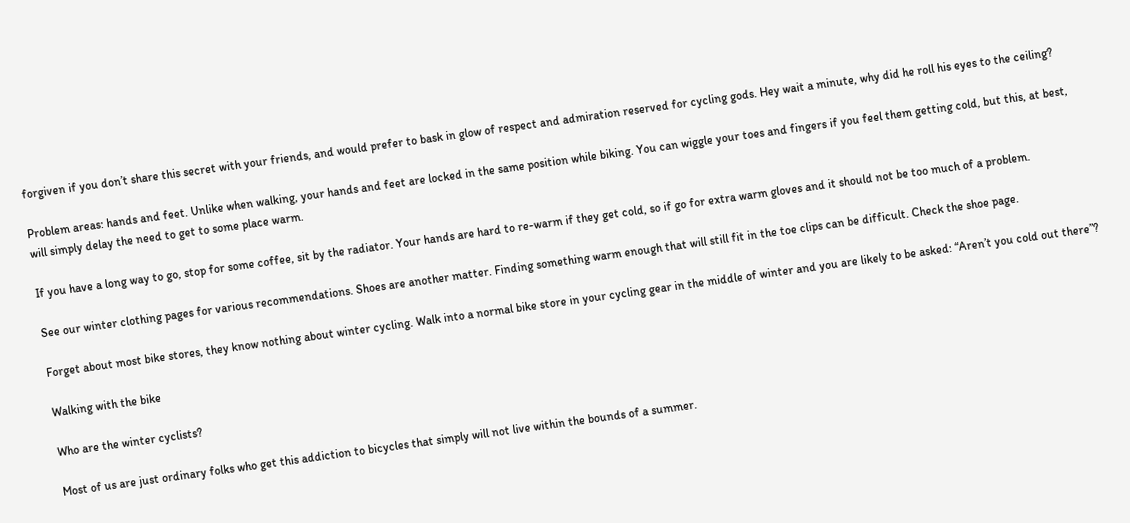forgiven if you don’t share this secret with your friends, and would prefer to bask in glow of respect and admiration reserved for cycling gods. Hey wait a minute, why did he roll his eyes to the ceiling?

Problem areas: hands and feet. Unlike when walking, your hands and feet are locked in the same position while biking. You can wiggle your toes and fingers if you feel them getting cold, but this, at best, will simply delay the need to get to some place warm.

If you have a long way to go, stop for some coffee, sit by the radiator. Your hands are hard to re-warm if they get cold, so if go for extra warm gloves and it should not be too much of a problem.

See our winter clothing pages for various recommendations. Shoes are another matter. Finding something warm enough that will still fit in the toe clips can be difficult. Check the shoe page.

Forget about most bike stores, they know nothing about winter cycling. Walk into a normal bike store in your cycling gear in the middle of winter and you are likely to be asked: “Aren’t you cold out there”?

Walking with the bike

Who are the winter cyclists?

Most of us are just ordinary folks who get this addiction to bicycles that simply will not live within the bounds of a summer.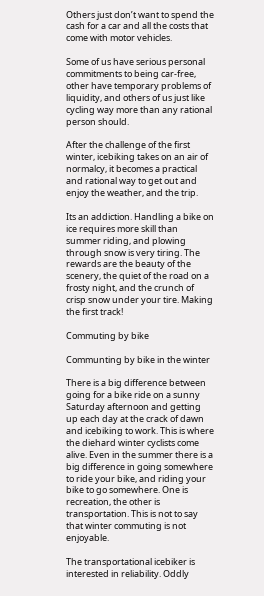Others just don’t want to spend the cash for a car and all the costs that come with motor vehicles.

Some of us have serious personal commitments to being car-free, other have temporary problems of liquidity, and others of us just like cycling way more than any rational person should.

After the challenge of the first winter, icebiking takes on an air of normalcy, it becomes a practical and rational way to get out and enjoy the weather, and the trip.

Its an addiction. Handling a bike on ice requires more skill than summer riding, and plowing through snow is very tiring. The rewards are the beauty of the scenery, the quiet of the road on a frosty night, and the crunch of crisp snow under your tire. Making the first track!

Commuting by bike

Communting by bike in the winter

There is a big difference between going for a bike ride on a sunny Saturday afternoon and getting up each day at the crack of dawn and icebiking to work. This is where the diehard winter cyclists come alive. Even in the summer there is a big difference in going somewhere to ride your bike, and riding your bike to go somewhere. One is recreation, the other is transportation. This is not to say that winter commuting is not enjoyable.

The transportational icebiker is interested in reliability. Oddly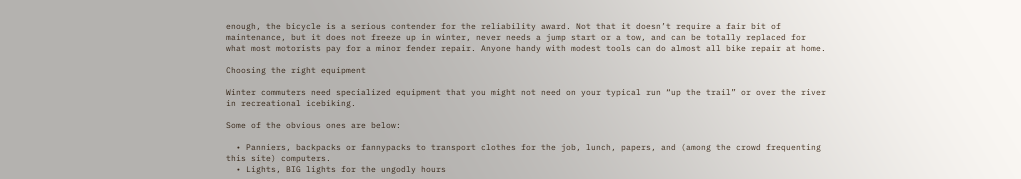enough, the bicycle is a serious contender for the reliability award. Not that it doesn’t require a fair bit of maintenance, but it does not freeze up in winter, never needs a jump start or a tow, and can be totally replaced for what most motorists pay for a minor fender repair. Anyone handy with modest tools can do almost all bike repair at home.

Choosing the right equipment

Winter commuters need specialized equipment that you might not need on your typical run “up the trail” or over the river in recreational icebiking.

Some of the obvious ones are below:

  • Panniers, backpacks or fannypacks to transport clothes for the job, lunch, papers, and (among the crowd frequenting this site) computers.
  • Lights, BIG lights for the ungodly hours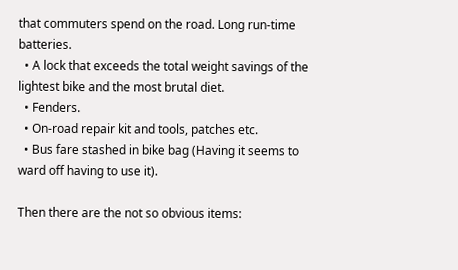that commuters spend on the road. Long run-time batteries.
  • A lock that exceeds the total weight savings of the lightest bike and the most brutal diet.
  • Fenders.
  • On-road repair kit and tools, patches etc.
  • Bus fare stashed in bike bag (Having it seems to ward off having to use it).

Then there are the not so obvious items: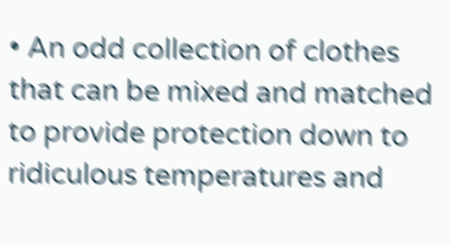• An odd collection of clothes that can be mixed and matched to provide protection down to ridiculous temperatures and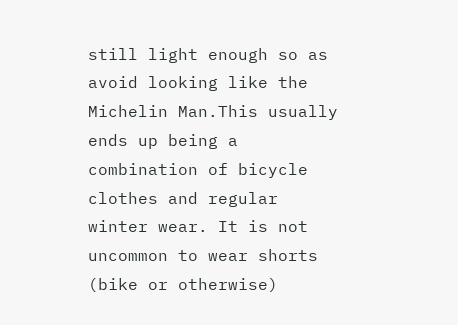still light enough so as avoid looking like the Michelin Man.This usually ends up being a combination of bicycle clothes and regular winter wear. It is not uncommon to wear shorts (bike or otherwise)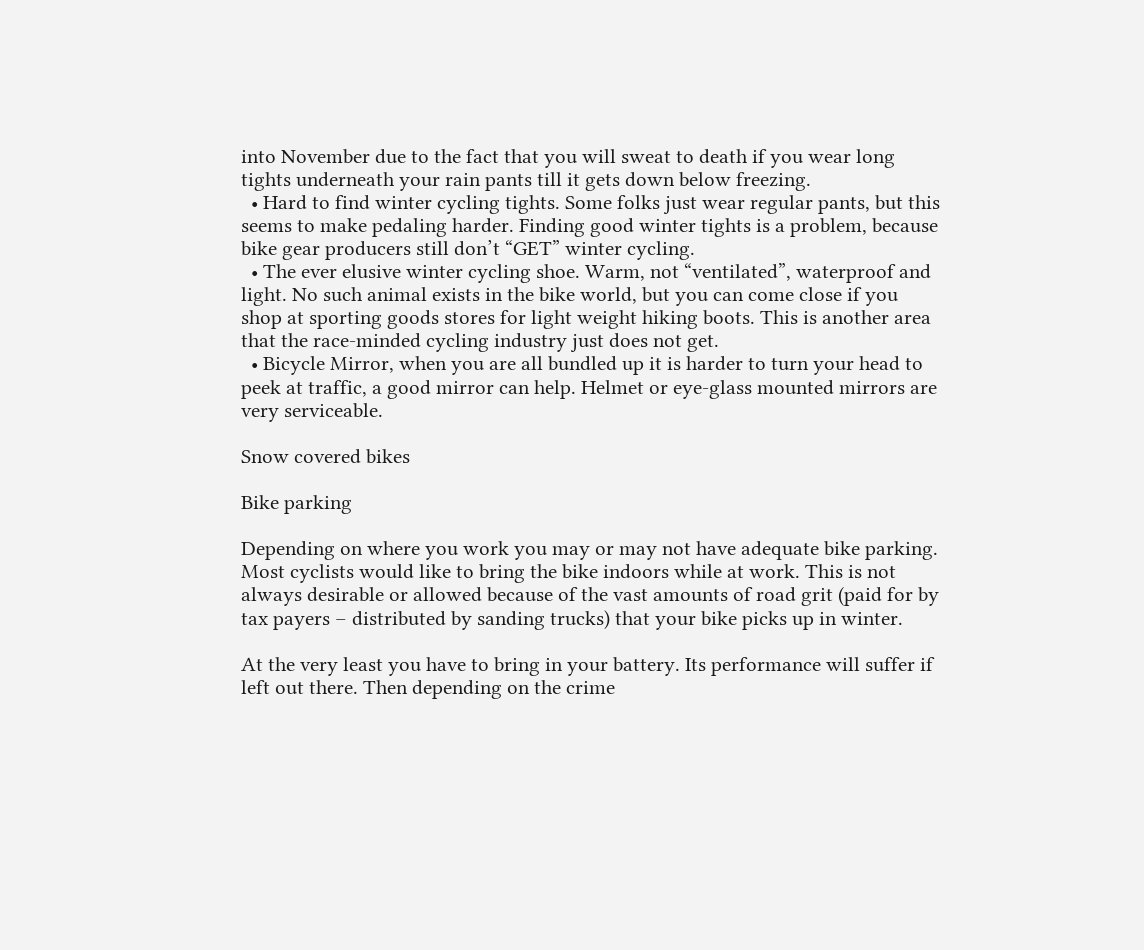into November due to the fact that you will sweat to death if you wear long tights underneath your rain pants till it gets down below freezing.
  • Hard to find winter cycling tights. Some folks just wear regular pants, but this seems to make pedaling harder. Finding good winter tights is a problem, because bike gear producers still don’t “GET” winter cycling.
  • The ever elusive winter cycling shoe. Warm, not “ventilated”, waterproof and light. No such animal exists in the bike world, but you can come close if you shop at sporting goods stores for light weight hiking boots. This is another area that the race-minded cycling industry just does not get.
  • Bicycle Mirror, when you are all bundled up it is harder to turn your head to peek at traffic, a good mirror can help. Helmet or eye-glass mounted mirrors are very serviceable.

Snow covered bikes

Bike parking

Depending on where you work you may or may not have adequate bike parking. Most cyclists would like to bring the bike indoors while at work. This is not always desirable or allowed because of the vast amounts of road grit (paid for by tax payers – distributed by sanding trucks) that your bike picks up in winter.

At the very least you have to bring in your battery. Its performance will suffer if left out there. Then depending on the crime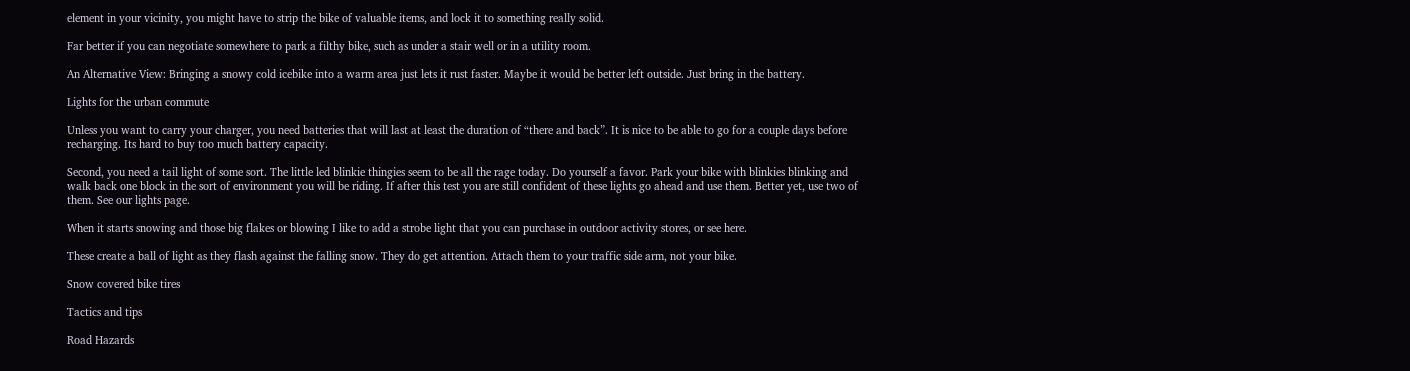element in your vicinity, you might have to strip the bike of valuable items, and lock it to something really solid.

Far better if you can negotiate somewhere to park a filthy bike, such as under a stair well or in a utility room.

An Alternative View: Bringing a snowy cold icebike into a warm area just lets it rust faster. Maybe it would be better left outside. Just bring in the battery.

Lights for the urban commute

Unless you want to carry your charger, you need batteries that will last at least the duration of “there and back”. It is nice to be able to go for a couple days before recharging. Its hard to buy too much battery capacity.

Second, you need a tail light of some sort. The little led blinkie thingies seem to be all the rage today. Do yourself a favor. Park your bike with blinkies blinking and walk back one block in the sort of environment you will be riding. If after this test you are still confident of these lights go ahead and use them. Better yet, use two of them. See our lights page.

When it starts snowing and those big flakes or blowing I like to add a strobe light that you can purchase in outdoor activity stores, or see here.

These create a ball of light as they flash against the falling snow. They do get attention. Attach them to your traffic side arm, not your bike.

Snow covered bike tires

Tactics and tips

Road Hazards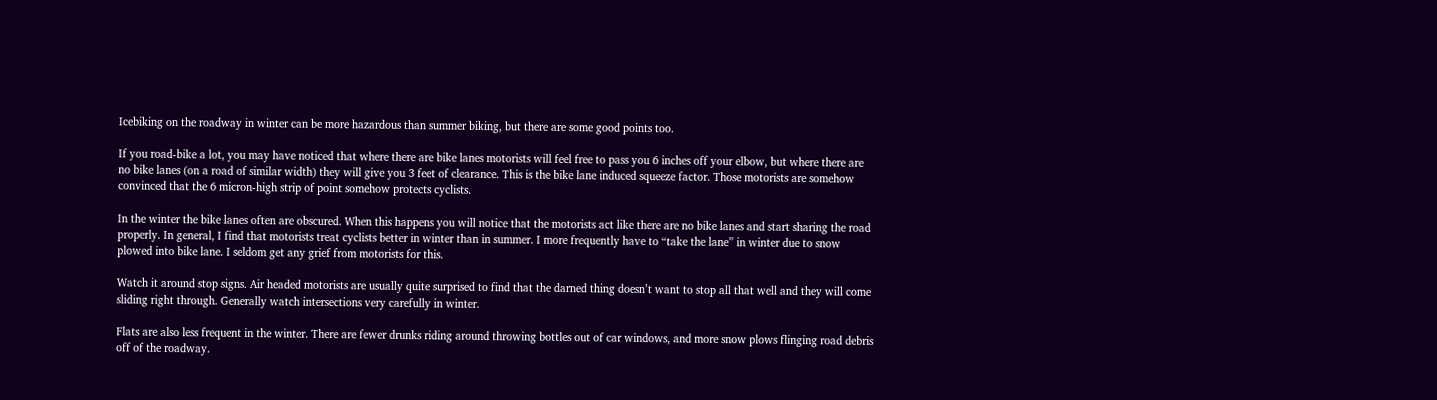Icebiking on the roadway in winter can be more hazardous than summer biking, but there are some good points too.

If you road-bike a lot, you may have noticed that where there are bike lanes motorists will feel free to pass you 6 inches off your elbow, but where there are no bike lanes (on a road of similar width) they will give you 3 feet of clearance. This is the bike lane induced squeeze factor. Those motorists are somehow convinced that the 6 micron-high strip of point somehow protects cyclists.

In the winter the bike lanes often are obscured. When this happens you will notice that the motorists act like there are no bike lanes and start sharing the road properly. In general, I find that motorists treat cyclists better in winter than in summer. I more frequently have to “take the lane” in winter due to snow plowed into bike lane. I seldom get any grief from motorists for this.

Watch it around stop signs. Air headed motorists are usually quite surprised to find that the darned thing doesn’t want to stop all that well and they will come sliding right through. Generally watch intersections very carefully in winter.

Flats are also less frequent in the winter. There are fewer drunks riding around throwing bottles out of car windows, and more snow plows flinging road debris off of the roadway.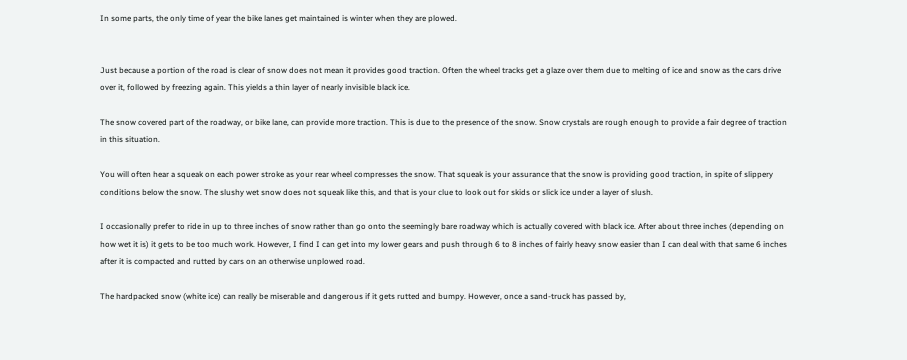In some parts, the only time of year the bike lanes get maintained is winter when they are plowed.


Just because a portion of the road is clear of snow does not mean it provides good traction. Often the wheel tracks get a glaze over them due to melting of ice and snow as the cars drive over it, followed by freezing again. This yields a thin layer of nearly invisible black ice.

The snow covered part of the roadway, or bike lane, can provide more traction. This is due to the presence of the snow. Snow crystals are rough enough to provide a fair degree of traction in this situation.

You will often hear a squeak on each power stroke as your rear wheel compresses the snow. That squeak is your assurance that the snow is providing good traction, in spite of slippery conditions below the snow. The slushy wet snow does not squeak like this, and that is your clue to look out for skids or slick ice under a layer of slush.

I occasionally prefer to ride in up to three inches of snow rather than go onto the seemingly bare roadway which is actually covered with black ice. After about three inches (depending on how wet it is) it gets to be too much work. However, I find I can get into my lower gears and push through 6 to 8 inches of fairly heavy snow easier than I can deal with that same 6 inches after it is compacted and rutted by cars on an otherwise unplowed road.

The hardpacked snow (white ice) can really be miserable and dangerous if it gets rutted and bumpy. However, once a sand-truck has passed by,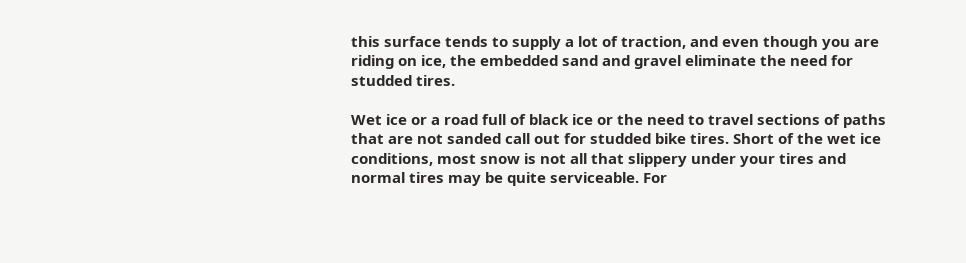this surface tends to supply a lot of traction, and even though you are riding on ice, the embedded sand and gravel eliminate the need for studded tires.

Wet ice or a road full of black ice or the need to travel sections of paths that are not sanded call out for studded bike tires. Short of the wet ice conditions, most snow is not all that slippery under your tires and normal tires may be quite serviceable. For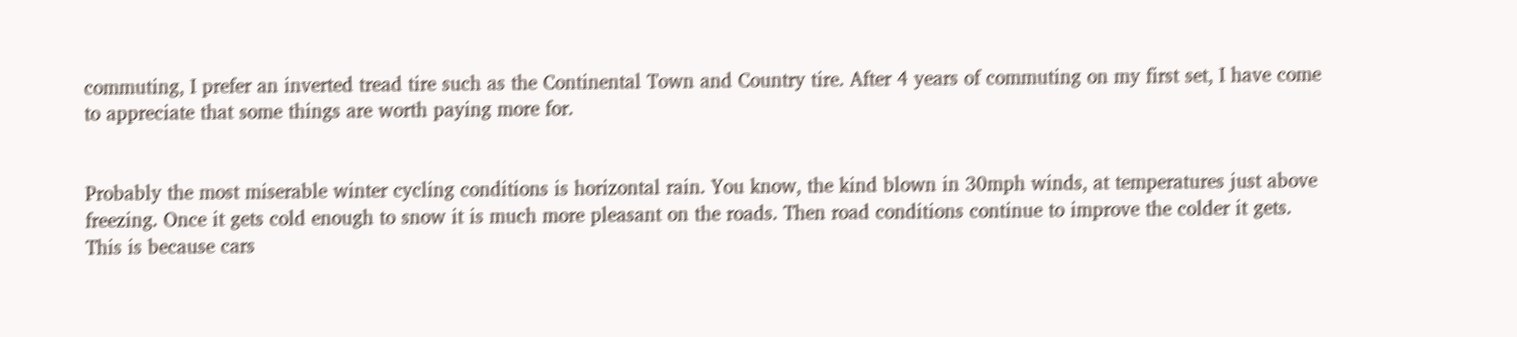commuting, I prefer an inverted tread tire such as the Continental Town and Country tire. After 4 years of commuting on my first set, I have come to appreciate that some things are worth paying more for.


Probably the most miserable winter cycling conditions is horizontal rain. You know, the kind blown in 30mph winds, at temperatures just above freezing. Once it gets cold enough to snow it is much more pleasant on the roads. Then road conditions continue to improve the colder it gets. This is because cars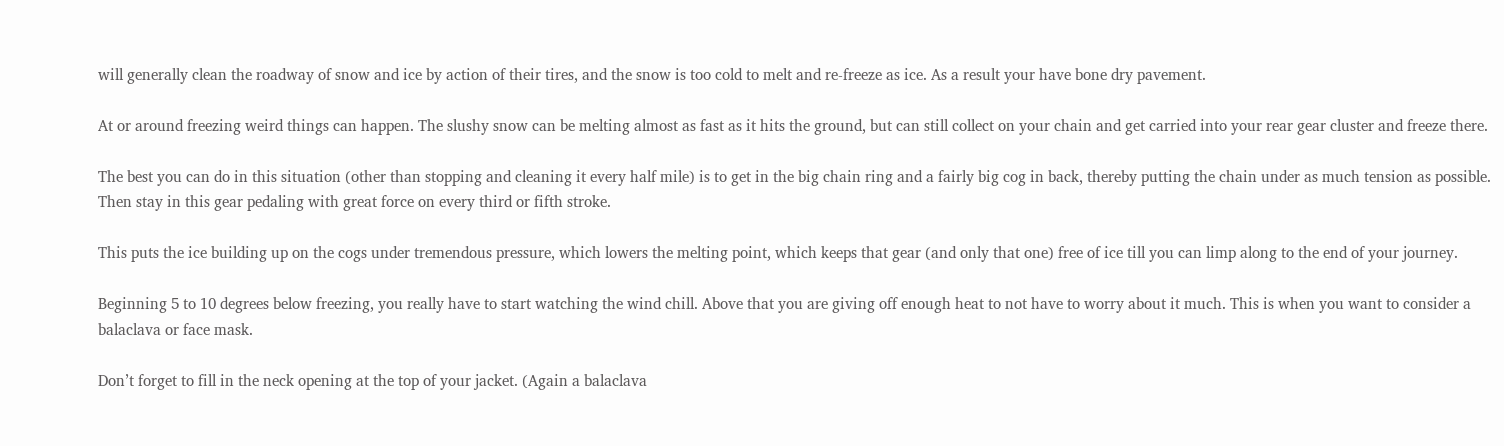will generally clean the roadway of snow and ice by action of their tires, and the snow is too cold to melt and re-freeze as ice. As a result your have bone dry pavement.

At or around freezing weird things can happen. The slushy snow can be melting almost as fast as it hits the ground, but can still collect on your chain and get carried into your rear gear cluster and freeze there.

The best you can do in this situation (other than stopping and cleaning it every half mile) is to get in the big chain ring and a fairly big cog in back, thereby putting the chain under as much tension as possible. Then stay in this gear pedaling with great force on every third or fifth stroke.

This puts the ice building up on the cogs under tremendous pressure, which lowers the melting point, which keeps that gear (and only that one) free of ice till you can limp along to the end of your journey.

Beginning 5 to 10 degrees below freezing, you really have to start watching the wind chill. Above that you are giving off enough heat to not have to worry about it much. This is when you want to consider a balaclava or face mask.

Don’t forget to fill in the neck opening at the top of your jacket. (Again a balaclava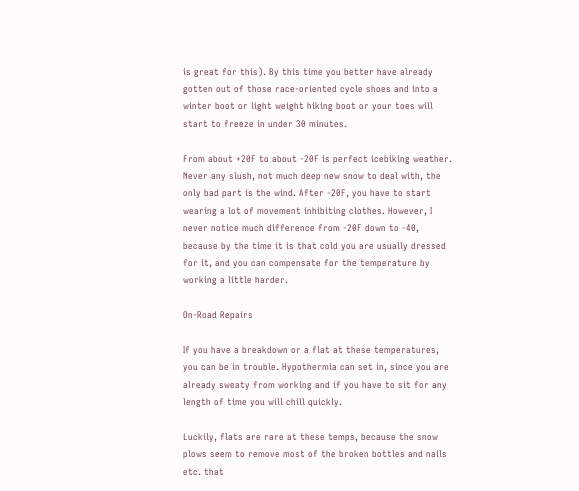is great for this). By this time you better have already gotten out of those race-oriented cycle shoes and into a winter boot or light weight hiking boot or your toes will start to freeze in under 30 minutes.

From about +20F to about -20F is perfect icebiking weather. Never any slush, not much deep new snow to deal with, the only bad part is the wind. After -20F, you have to start wearing a lot of movement inhibiting clothes. However, I never notice much difference from -20F down to -40, because by the time it is that cold you are usually dressed for it, and you can compensate for the temperature by working a little harder.

On-Road Repairs

If you have a breakdown or a flat at these temperatures, you can be in trouble. Hypothermia can set in, since you are already sweaty from working and if you have to sit for any length of time you will chill quickly.

Luckily, flats are rare at these temps, because the snow plows seem to remove most of the broken bottles and nails etc. that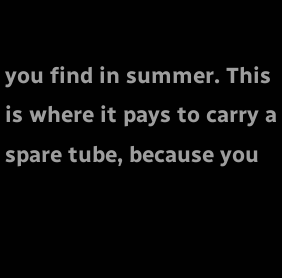you find in summer. This is where it pays to carry a spare tube, because you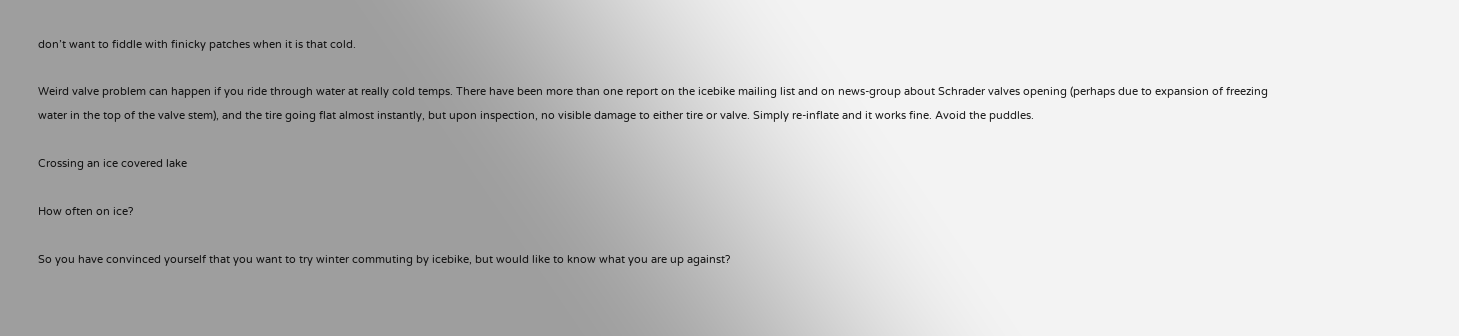don’t want to fiddle with finicky patches when it is that cold.

Weird valve problem can happen if you ride through water at really cold temps. There have been more than one report on the icebike mailing list and on news-group about Schrader valves opening (perhaps due to expansion of freezing water in the top of the valve stem), and the tire going flat almost instantly, but upon inspection, no visible damage to either tire or valve. Simply re-inflate and it works fine. Avoid the puddles.

Crossing an ice covered lake

How often on ice?

So you have convinced yourself that you want to try winter commuting by icebike, but would like to know what you are up against?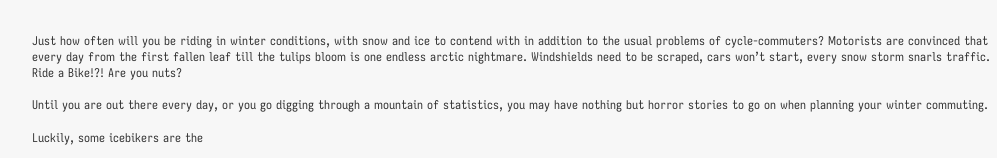Just how often will you be riding in winter conditions, with snow and ice to contend with in addition to the usual problems of cycle-commuters? Motorists are convinced that every day from the first fallen leaf till the tulips bloom is one endless arctic nightmare. Windshields need to be scraped, cars won’t start, every snow storm snarls traffic. Ride a Bike!?! Are you nuts?

Until you are out there every day, or you go digging through a mountain of statistics, you may have nothing but horror stories to go on when planning your winter commuting.

Luckily, some icebikers are the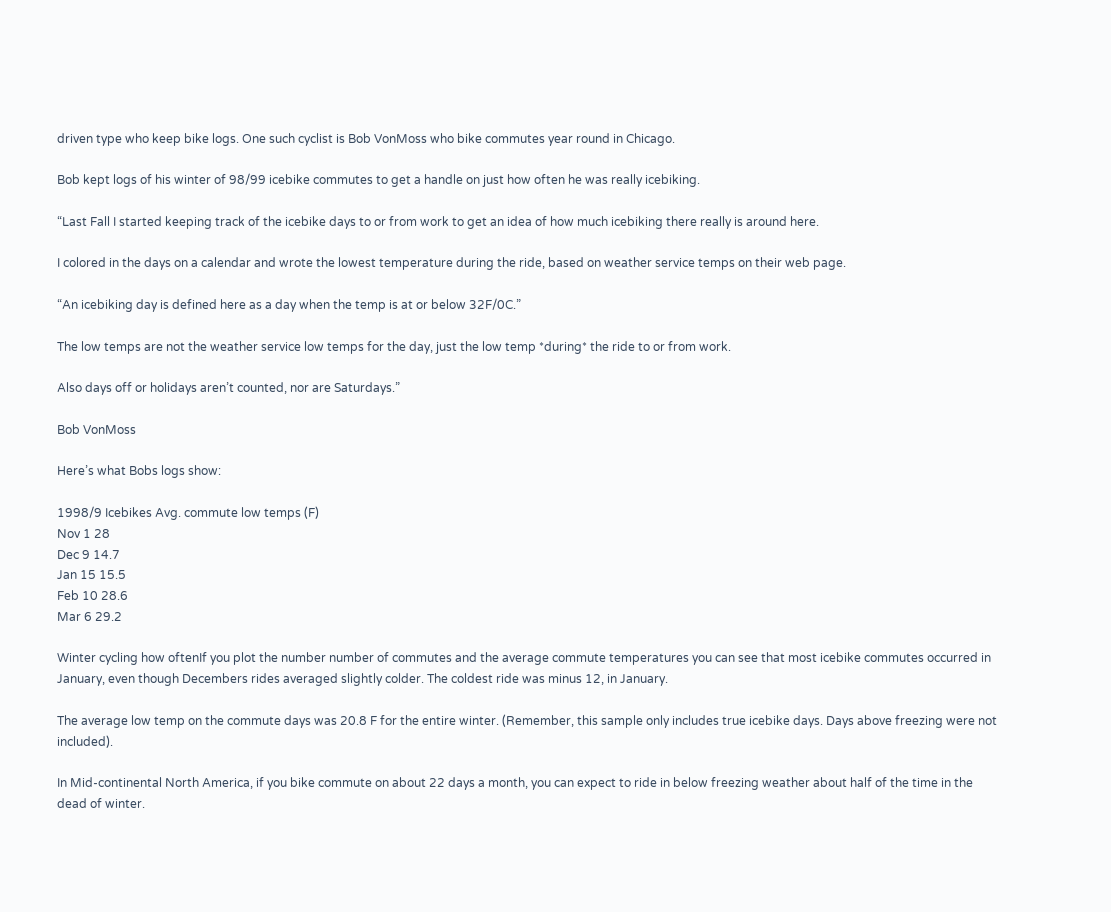driven type who keep bike logs. One such cyclist is Bob VonMoss who bike commutes year round in Chicago.

Bob kept logs of his winter of 98/99 icebike commutes to get a handle on just how often he was really icebiking.

“Last Fall I started keeping track of the icebike days to or from work to get an idea of how much icebiking there really is around here.

I colored in the days on a calendar and wrote the lowest temperature during the ride, based on weather service temps on their web page.

“An icebiking day is defined here as a day when the temp is at or below 32F/0C.”

The low temps are not the weather service low temps for the day, just the low temp *during* the ride to or from work.

Also days off or holidays aren’t counted, nor are Saturdays.”

Bob VonMoss

Here’s what Bobs logs show:

1998/9 Icebikes Avg. commute low temps (F)
Nov 1 28
Dec 9 14.7
Jan 15 15.5
Feb 10 28.6
Mar 6 29.2

Winter cycling how oftenIf you plot the number number of commutes and the average commute temperatures you can see that most icebike commutes occurred in January, even though Decembers rides averaged slightly colder. The coldest ride was minus 12, in January.

The average low temp on the commute days was 20.8 F for the entire winter. (Remember, this sample only includes true icebike days. Days above freezing were not included).

In Mid-continental North America, if you bike commute on about 22 days a month, you can expect to ride in below freezing weather about half of the time in the dead of winter.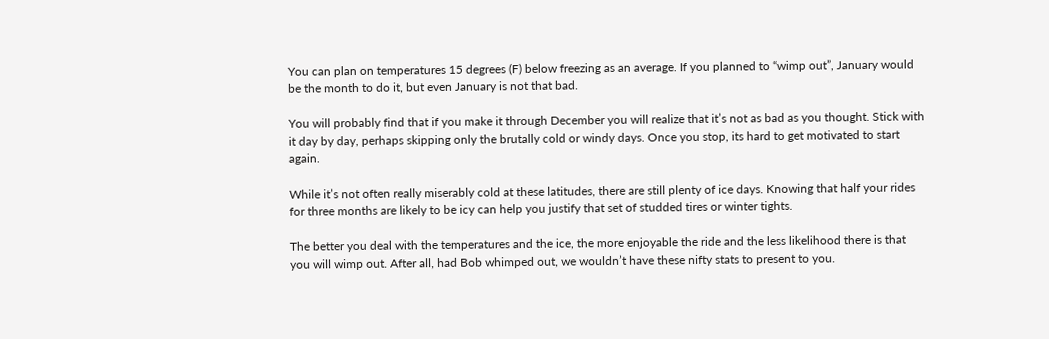You can plan on temperatures 15 degrees (F) below freezing as an average. If you planned to “wimp out”, January would be the month to do it, but even January is not that bad.

You will probably find that if you make it through December you will realize that it’s not as bad as you thought. Stick with it day by day, perhaps skipping only the brutally cold or windy days. Once you stop, its hard to get motivated to start again.

While it’s not often really miserably cold at these latitudes, there are still plenty of ice days. Knowing that half your rides for three months are likely to be icy can help you justify that set of studded tires or winter tights.

The better you deal with the temperatures and the ice, the more enjoyable the ride and the less likelihood there is that you will wimp out. After all, had Bob whimped out, we wouldn’t have these nifty stats to present to you.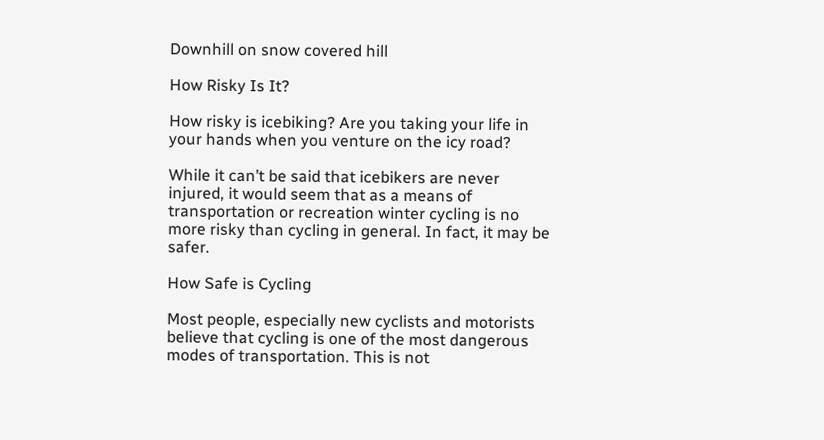Downhill on snow covered hill

How Risky Is It?

How risky is icebiking? Are you taking your life in your hands when you venture on the icy road?

While it can’t be said that icebikers are never injured, it would seem that as a means of transportation or recreation winter cycling is no more risky than cycling in general. In fact, it may be safer.

How Safe is Cycling

Most people, especially new cyclists and motorists believe that cycling is one of the most dangerous modes of transportation. This is not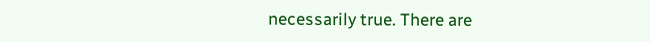necessarily true. There are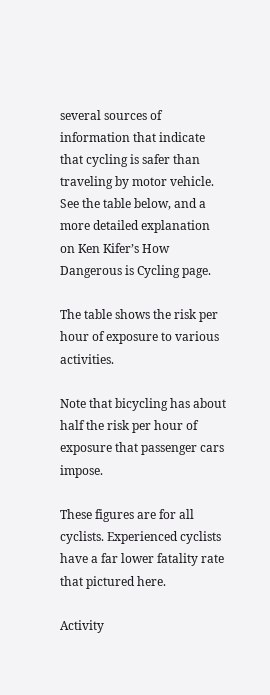several sources of information that indicate that cycling is safer than traveling by motor vehicle. See the table below, and a more detailed explanation on Ken Kifer’s How Dangerous is Cycling page.

The table shows the risk per hour of exposure to various activities.

Note that bicycling has about half the risk per hour of exposure that passenger cars impose.

These figures are for all cyclists. Experienced cyclists have a far lower fatality rate that pictured here.

Activity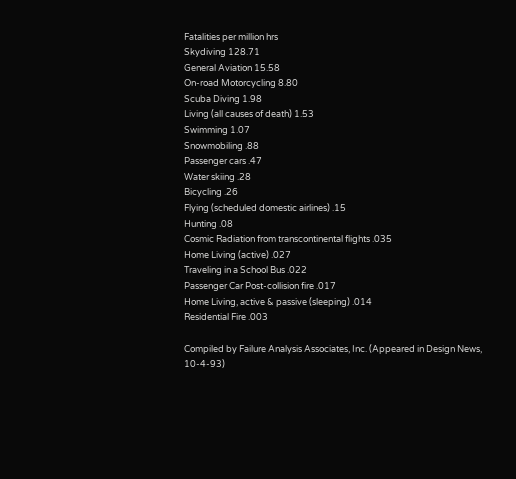Fatalities per million hrs
Skydiving 128.71
General Aviation 15.58
On-road Motorcycling 8.80
Scuba Diving 1.98
Living (all causes of death) 1.53
Swimming 1.07
Snowmobiling .88
Passenger cars .47
Water skiing .28
Bicycling .26
Flying (scheduled domestic airlines) .15
Hunting .08
Cosmic Radiation from transcontinental flights .035
Home Living (active) .027
Traveling in a School Bus .022
Passenger Car Post-collision fire .017
Home Living, active & passive (sleeping) .014
Residential Fire .003

Compiled by Failure Analysis Associates, Inc. (Appeared in Design News, 10-4-93)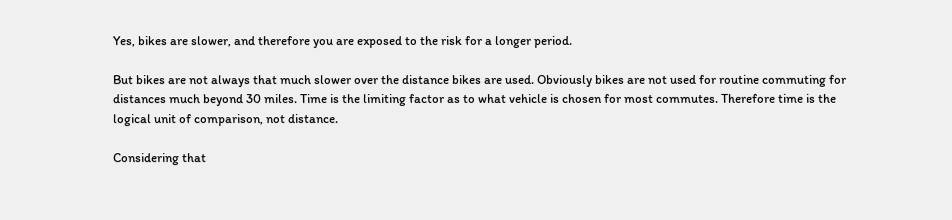Yes, bikes are slower, and therefore you are exposed to the risk for a longer period.

But bikes are not always that much slower over the distance bikes are used. Obviously bikes are not used for routine commuting for distances much beyond 30 miles. Time is the limiting factor as to what vehicle is chosen for most commutes. Therefore time is the logical unit of comparison, not distance.

Considering that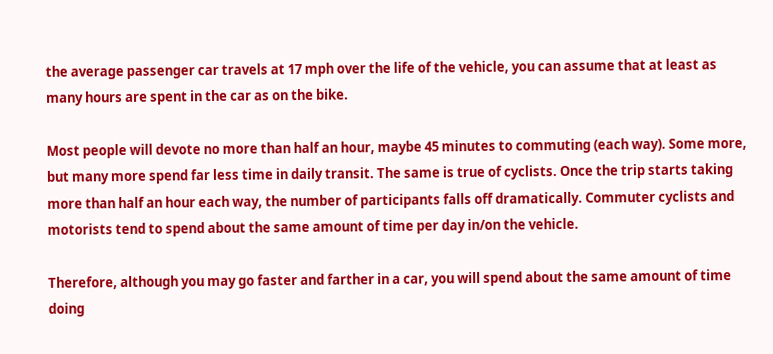the average passenger car travels at 17 mph over the life of the vehicle, you can assume that at least as many hours are spent in the car as on the bike.

Most people will devote no more than half an hour, maybe 45 minutes to commuting (each way). Some more, but many more spend far less time in daily transit. The same is true of cyclists. Once the trip starts taking more than half an hour each way, the number of participants falls off dramatically. Commuter cyclists and motorists tend to spend about the same amount of time per day in/on the vehicle.

Therefore, although you may go faster and farther in a car, you will spend about the same amount of time doing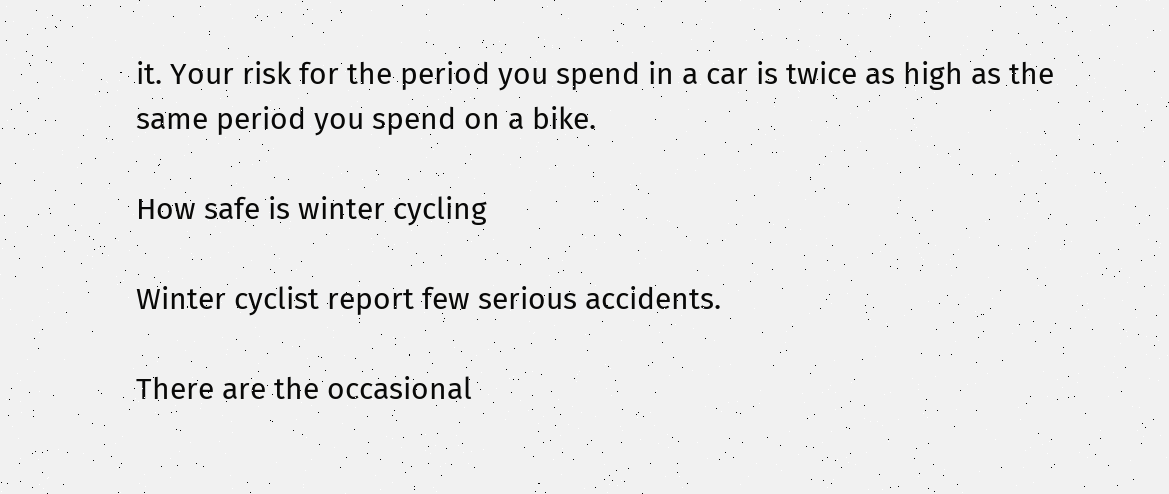it. Your risk for the period you spend in a car is twice as high as the same period you spend on a bike.

How safe is winter cycling

Winter cyclist report few serious accidents.

There are the occasional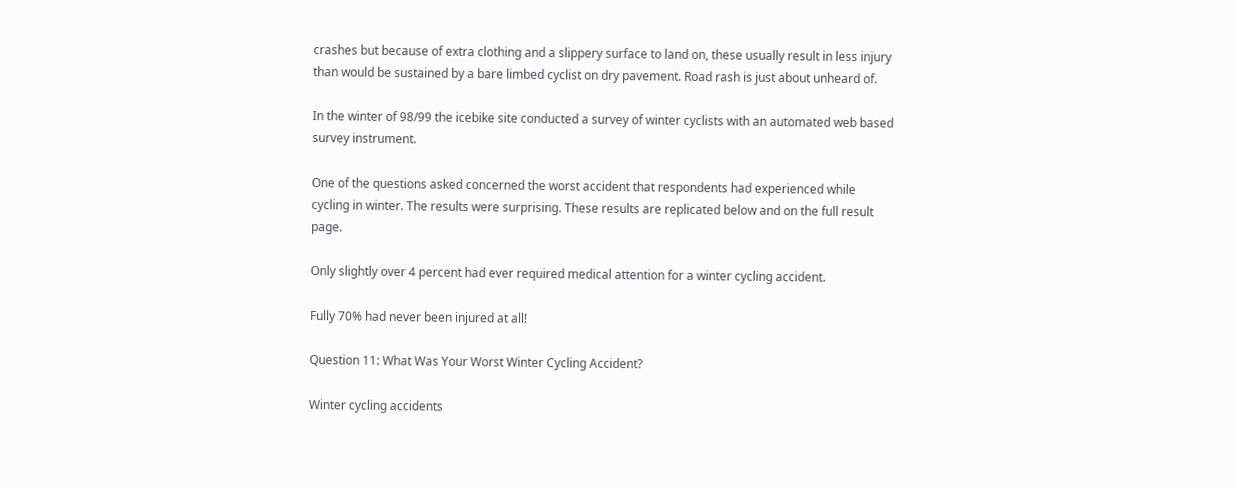crashes but because of extra clothing and a slippery surface to land on, these usually result in less injury than would be sustained by a bare limbed cyclist on dry pavement. Road rash is just about unheard of.

In the winter of 98/99 the icebike site conducted a survey of winter cyclists with an automated web based survey instrument.

One of the questions asked concerned the worst accident that respondents had experienced while cycling in winter. The results were surprising. These results are replicated below and on the full result page.

Only slightly over 4 percent had ever required medical attention for a winter cycling accident.

Fully 70% had never been injured at all!

Question 11: What Was Your Worst Winter Cycling Accident?

Winter cycling accidents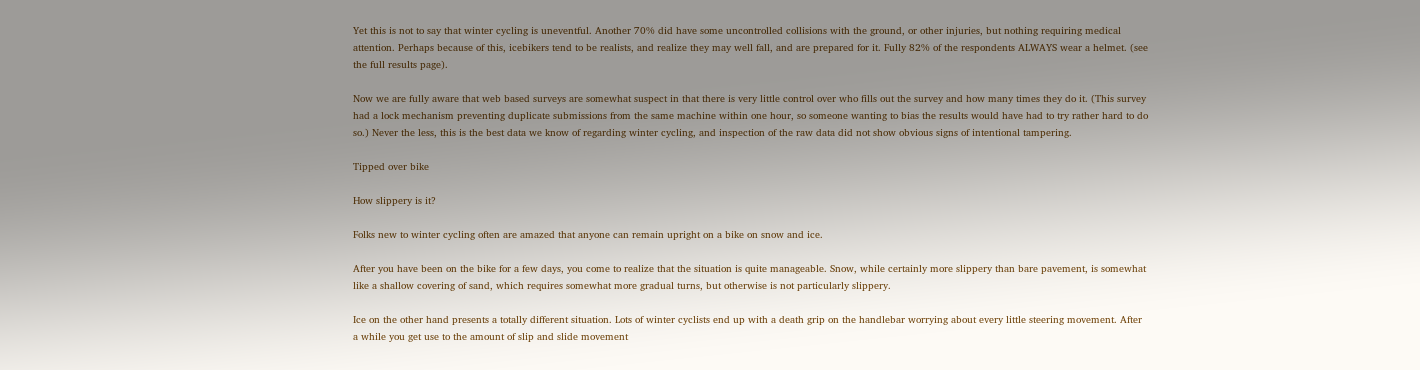Yet this is not to say that winter cycling is uneventful. Another 70% did have some uncontrolled collisions with the ground, or other injuries, but nothing requiring medical attention. Perhaps because of this, icebikers tend to be realists, and realize they may well fall, and are prepared for it. Fully 82% of the respondents ALWAYS wear a helmet. (see the full results page).

Now we are fully aware that web based surveys are somewhat suspect in that there is very little control over who fills out the survey and how many times they do it. (This survey had a lock mechanism preventing duplicate submissions from the same machine within one hour, so someone wanting to bias the results would have had to try rather hard to do so.) Never the less, this is the best data we know of regarding winter cycling, and inspection of the raw data did not show obvious signs of intentional tampering.

Tipped over bike

How slippery is it?

Folks new to winter cycling often are amazed that anyone can remain upright on a bike on snow and ice.

After you have been on the bike for a few days, you come to realize that the situation is quite manageable. Snow, while certainly more slippery than bare pavement, is somewhat like a shallow covering of sand, which requires somewhat more gradual turns, but otherwise is not particularly slippery.

Ice on the other hand presents a totally different situation. Lots of winter cyclists end up with a death grip on the handlebar worrying about every little steering movement. After a while you get use to the amount of slip and slide movement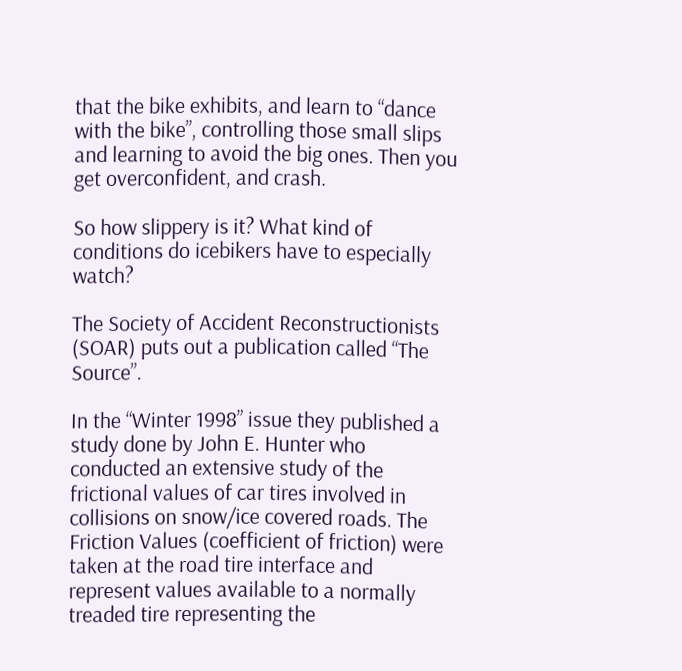that the bike exhibits, and learn to “dance with the bike”, controlling those small slips and learning to avoid the big ones. Then you get overconfident, and crash.

So how slippery is it? What kind of conditions do icebikers have to especially watch?

The Society of Accident Reconstructionists (SOAR) puts out a publication called “The Source”.

In the “Winter 1998” issue they published a study done by John E. Hunter who conducted an extensive study of the frictional values of car tires involved in collisions on snow/ice covered roads. The Friction Values (coefficient of friction) were taken at the road tire interface and represent values available to a normally treaded tire representing the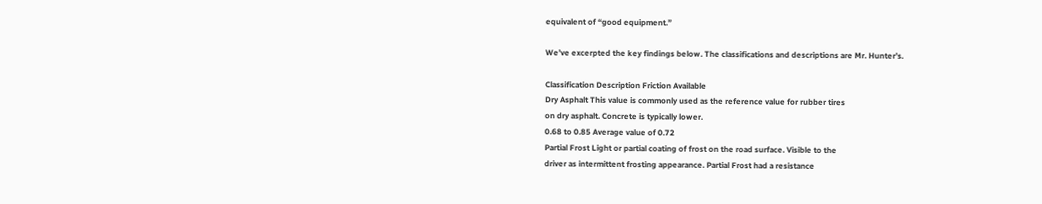equivalent of “good equipment.”

We’ve excerpted the key findings below. The classifications and descriptions are Mr. Hunter’s.

Classification Description Friction Available
Dry Asphalt This value is commonly used as the reference value for rubber tires
on dry asphalt. Concrete is typically lower.
0.68 to 0.85 Average value of 0.72
Partial Frost Light or partial coating of frost on the road surface. Visible to the
driver as intermittent frosting appearance. Partial Frost had a resistance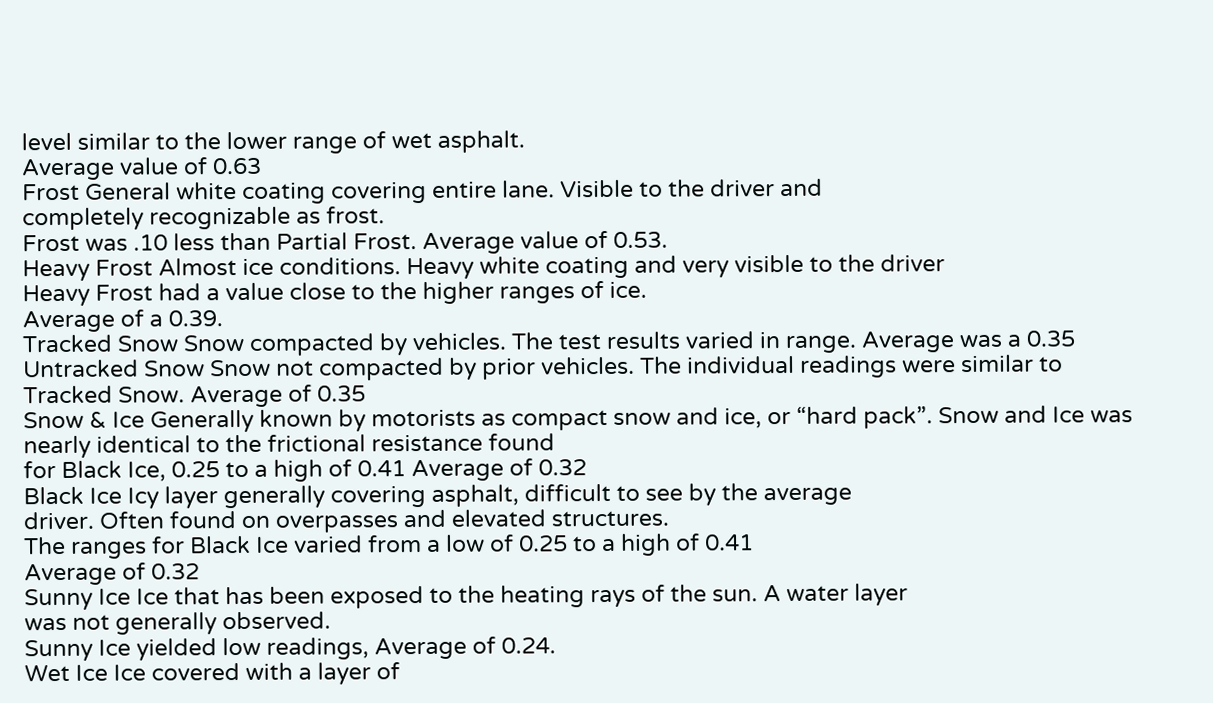level similar to the lower range of wet asphalt.
Average value of 0.63
Frost General white coating covering entire lane. Visible to the driver and
completely recognizable as frost.
Frost was .10 less than Partial Frost. Average value of 0.53.
Heavy Frost Almost ice conditions. Heavy white coating and very visible to the driver
Heavy Frost had a value close to the higher ranges of ice.
Average of a 0.39.
Tracked Snow Snow compacted by vehicles. The test results varied in range. Average was a 0.35
Untracked Snow Snow not compacted by prior vehicles. The individual readings were similar to Tracked Snow. Average of 0.35
Snow & Ice Generally known by motorists as compact snow and ice, or “hard pack”. Snow and Ice was nearly identical to the frictional resistance found
for Black Ice, 0.25 to a high of 0.41 Average of 0.32
Black Ice Icy layer generally covering asphalt, difficult to see by the average
driver. Often found on overpasses and elevated structures.
The ranges for Black Ice varied from a low of 0.25 to a high of 0.41
Average of 0.32
Sunny Ice Ice that has been exposed to the heating rays of the sun. A water layer
was not generally observed.
Sunny Ice yielded low readings, Average of 0.24.
Wet Ice Ice covered with a layer of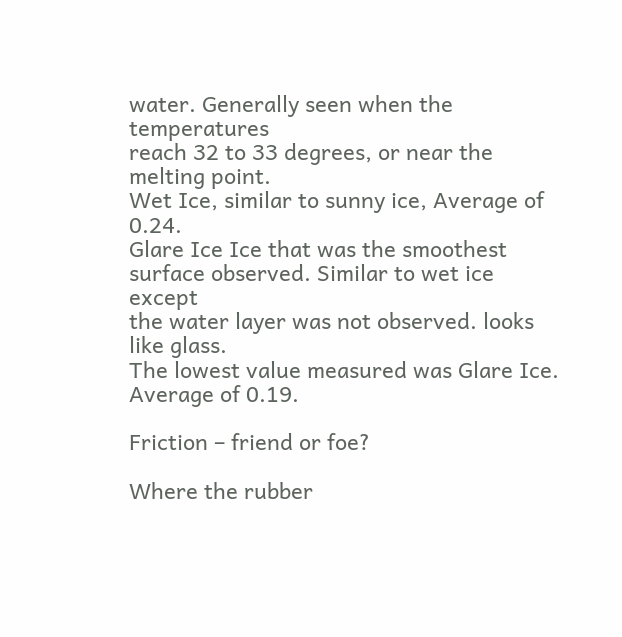water. Generally seen when the temperatures
reach 32 to 33 degrees, or near the melting point.
Wet Ice, similar to sunny ice, Average of 0.24.
Glare Ice Ice that was the smoothest surface observed. Similar to wet ice except
the water layer was not observed. looks like glass.
The lowest value measured was Glare Ice. Average of 0.19.

Friction – friend or foe?

Where the rubber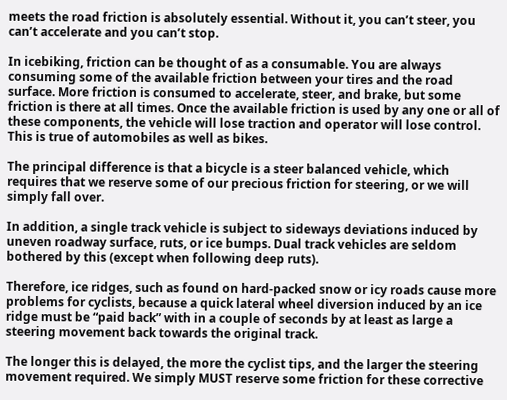meets the road friction is absolutely essential. Without it, you can’t steer, you can’t accelerate and you can’t stop.

In icebiking, friction can be thought of as a consumable. You are always consuming some of the available friction between your tires and the road surface. More friction is consumed to accelerate, steer, and brake, but some friction is there at all times. Once the available friction is used by any one or all of these components, the vehicle will lose traction and operator will lose control. This is true of automobiles as well as bikes.

The principal difference is that a bicycle is a steer balanced vehicle, which requires that we reserve some of our precious friction for steering, or we will simply fall over.

In addition, a single track vehicle is subject to sideways deviations induced by uneven roadway surface, ruts, or ice bumps. Dual track vehicles are seldom bothered by this (except when following deep ruts).

Therefore, ice ridges, such as found on hard-packed snow or icy roads cause more problems for cyclists, because a quick lateral wheel diversion induced by an ice ridge must be “paid back” with in a couple of seconds by at least as large a steering movement back towards the original track.

The longer this is delayed, the more the cyclist tips, and the larger the steering movement required. We simply MUST reserve some friction for these corrective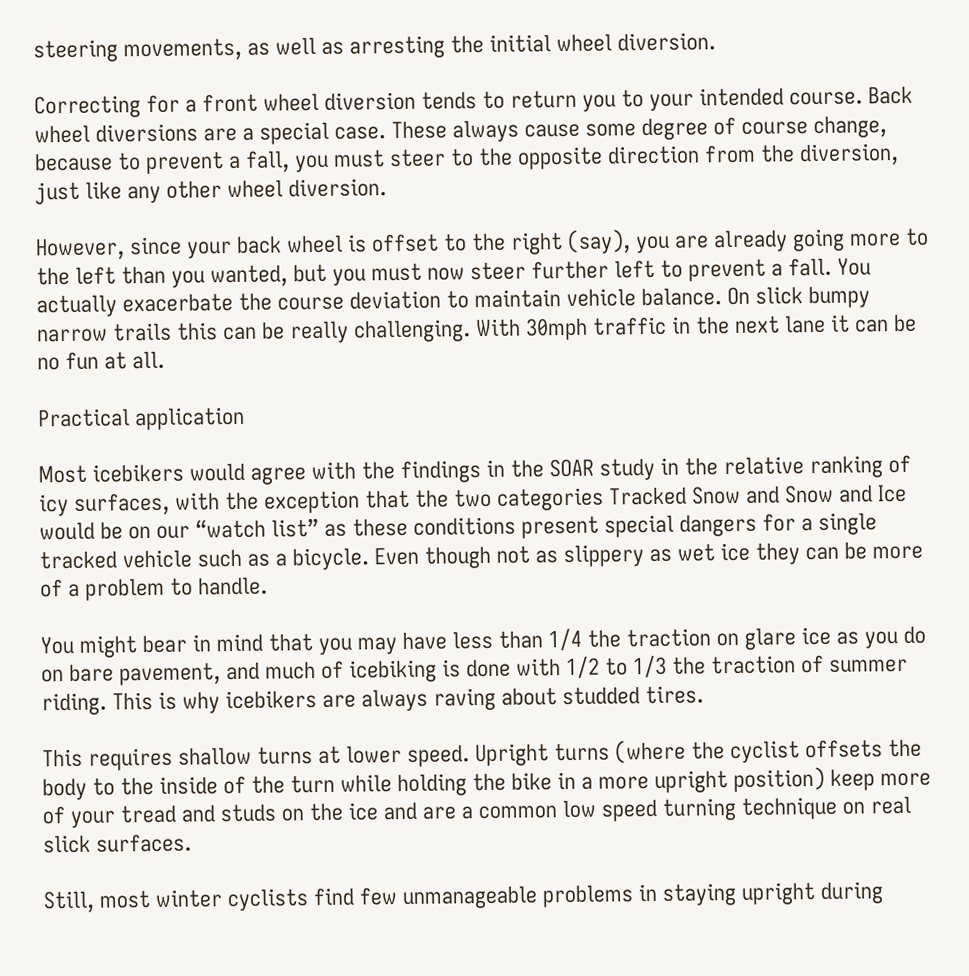steering movements, as well as arresting the initial wheel diversion.

Correcting for a front wheel diversion tends to return you to your intended course. Back wheel diversions are a special case. These always cause some degree of course change, because to prevent a fall, you must steer to the opposite direction from the diversion, just like any other wheel diversion.

However, since your back wheel is offset to the right (say), you are already going more to the left than you wanted, but you must now steer further left to prevent a fall. You actually exacerbate the course deviation to maintain vehicle balance. On slick bumpy narrow trails this can be really challenging. With 30mph traffic in the next lane it can be no fun at all.

Practical application

Most icebikers would agree with the findings in the SOAR study in the relative ranking of icy surfaces, with the exception that the two categories Tracked Snow and Snow and Ice would be on our “watch list” as these conditions present special dangers for a single tracked vehicle such as a bicycle. Even though not as slippery as wet ice they can be more of a problem to handle.

You might bear in mind that you may have less than 1/4 the traction on glare ice as you do on bare pavement, and much of icebiking is done with 1/2 to 1/3 the traction of summer riding. This is why icebikers are always raving about studded tires.

This requires shallow turns at lower speed. Upright turns (where the cyclist offsets the body to the inside of the turn while holding the bike in a more upright position) keep more of your tread and studs on the ice and are a common low speed turning technique on real slick surfaces.

Still, most winter cyclists find few unmanageable problems in staying upright during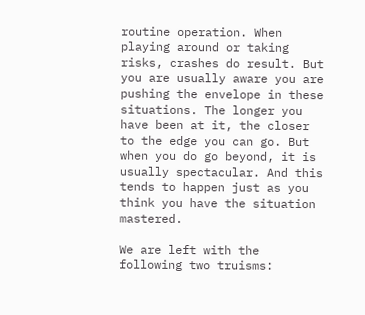routine operation. When playing around or taking risks, crashes do result. But you are usually aware you are pushing the envelope in these situations. The longer you have been at it, the closer to the edge you can go. But when you do go beyond, it is usually spectacular. And this tends to happen just as you think you have the situation mastered.

We are left with the following two truisms: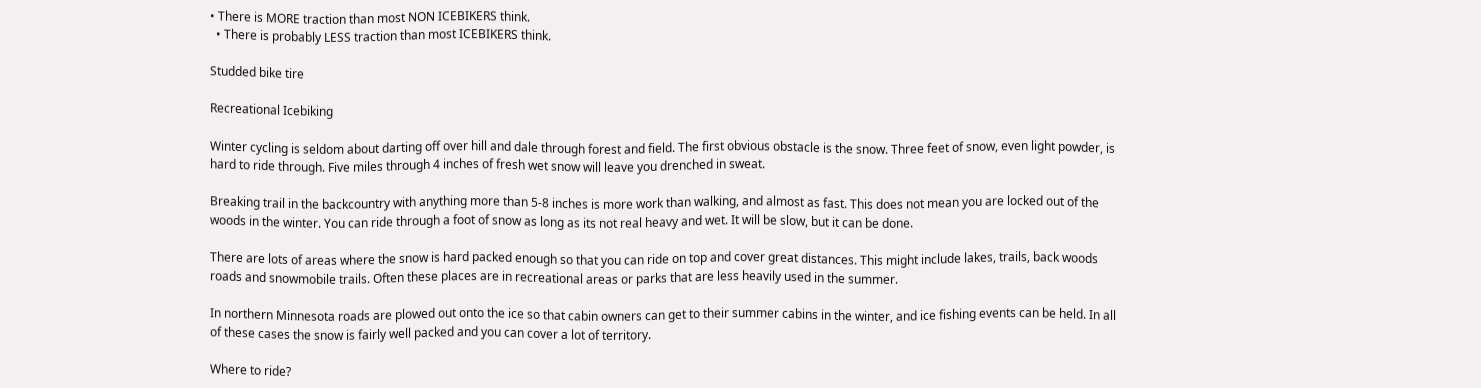• There is MORE traction than most NON ICEBIKERS think.
  • There is probably LESS traction than most ICEBIKERS think.

Studded bike tire

Recreational Icebiking

Winter cycling is seldom about darting off over hill and dale through forest and field. The first obvious obstacle is the snow. Three feet of snow, even light powder, is hard to ride through. Five miles through 4 inches of fresh wet snow will leave you drenched in sweat.

Breaking trail in the backcountry with anything more than 5-8 inches is more work than walking, and almost as fast. This does not mean you are locked out of the woods in the winter. You can ride through a foot of snow as long as its not real heavy and wet. It will be slow, but it can be done.

There are lots of areas where the snow is hard packed enough so that you can ride on top and cover great distances. This might include lakes, trails, back woods roads and snowmobile trails. Often these places are in recreational areas or parks that are less heavily used in the summer.

In northern Minnesota roads are plowed out onto the ice so that cabin owners can get to their summer cabins in the winter, and ice fishing events can be held. In all of these cases the snow is fairly well packed and you can cover a lot of territory.

Where to ride?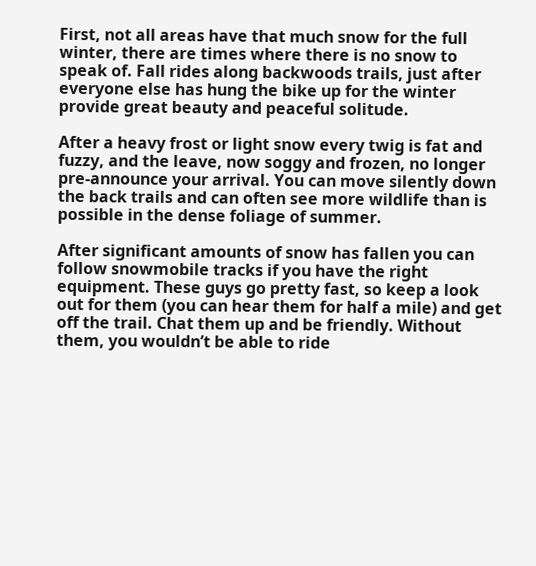First, not all areas have that much snow for the full winter, there are times where there is no snow to speak of. Fall rides along backwoods trails, just after everyone else has hung the bike up for the winter provide great beauty and peaceful solitude.

After a heavy frost or light snow every twig is fat and fuzzy, and the leave, now soggy and frozen, no longer pre-announce your arrival. You can move silently down the back trails and can often see more wildlife than is possible in the dense foliage of summer.

After significant amounts of snow has fallen you can follow snowmobile tracks if you have the right equipment. These guys go pretty fast, so keep a look out for them (you can hear them for half a mile) and get off the trail. Chat them up and be friendly. Without them, you wouldn’t be able to ride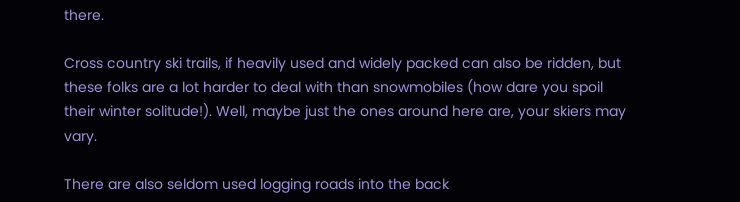there.

Cross country ski trails, if heavily used and widely packed can also be ridden, but these folks are a lot harder to deal with than snowmobiles (how dare you spoil their winter solitude!). Well, maybe just the ones around here are, your skiers may vary.

There are also seldom used logging roads into the back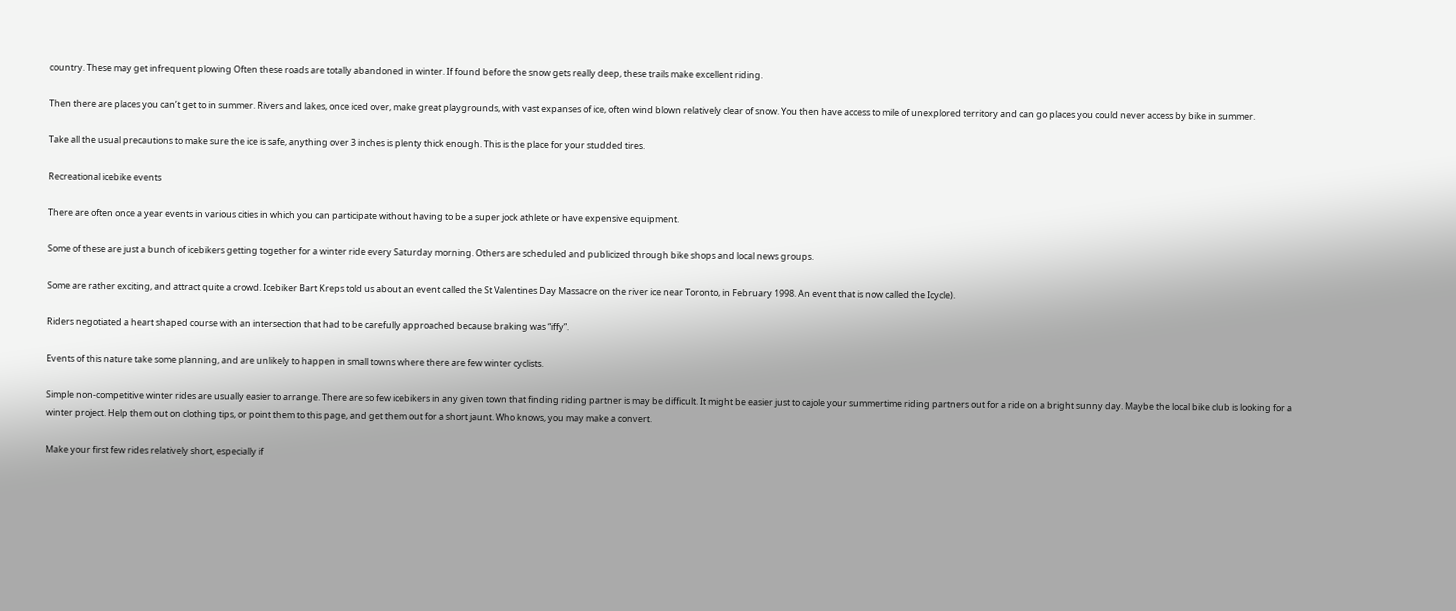country. These may get infrequent plowing Often these roads are totally abandoned in winter. If found before the snow gets really deep, these trails make excellent riding.

Then there are places you can’t get to in summer. Rivers and lakes, once iced over, make great playgrounds, with vast expanses of ice, often wind blown relatively clear of snow. You then have access to mile of unexplored territory and can go places you could never access by bike in summer.

Take all the usual precautions to make sure the ice is safe, anything over 3 inches is plenty thick enough. This is the place for your studded tires.

Recreational icebike events

There are often once a year events in various cities in which you can participate without having to be a super jock athlete or have expensive equipment.

Some of these are just a bunch of icebikers getting together for a winter ride every Saturday morning. Others are scheduled and publicized through bike shops and local news groups.

Some are rather exciting, and attract quite a crowd. Icebiker Bart Kreps told us about an event called the St Valentines Day Massacre on the river ice near Toronto, in February 1998. An event that is now called the Icycle).

Riders negotiated a heart shaped course with an intersection that had to be carefully approached because braking was “iffy”.

Events of this nature take some planning, and are unlikely to happen in small towns where there are few winter cyclists.

Simple non-competitive winter rides are usually easier to arrange. There are so few icebikers in any given town that finding riding partner is may be difficult. It might be easier just to cajole your summertime riding partners out for a ride on a bright sunny day. Maybe the local bike club is looking for a winter project. Help them out on clothing tips, or point them to this page, and get them out for a short jaunt. Who knows, you may make a convert.

Make your first few rides relatively short, especially if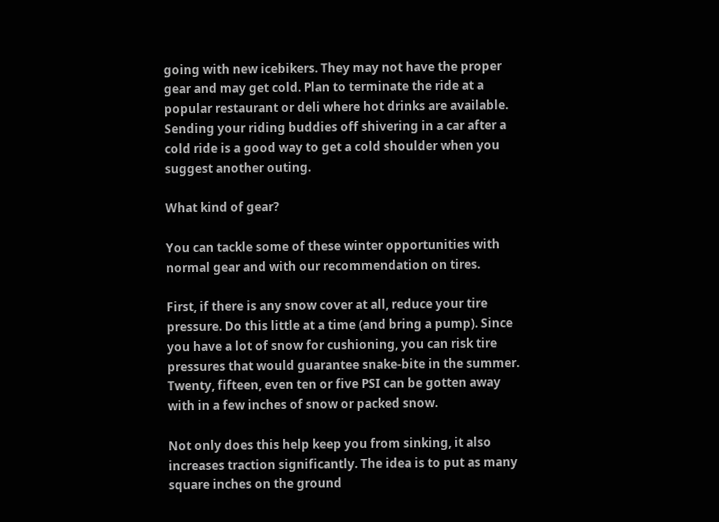going with new icebikers. They may not have the proper gear and may get cold. Plan to terminate the ride at a popular restaurant or deli where hot drinks are available. Sending your riding buddies off shivering in a car after a cold ride is a good way to get a cold shoulder when you suggest another outing.

What kind of gear?

You can tackle some of these winter opportunities with normal gear and with our recommendation on tires.

First, if there is any snow cover at all, reduce your tire pressure. Do this little at a time (and bring a pump). Since you have a lot of snow for cushioning, you can risk tire pressures that would guarantee snake-bite in the summer. Twenty, fifteen, even ten or five PSI can be gotten away with in a few inches of snow or packed snow.

Not only does this help keep you from sinking, it also increases traction significantly. The idea is to put as many square inches on the ground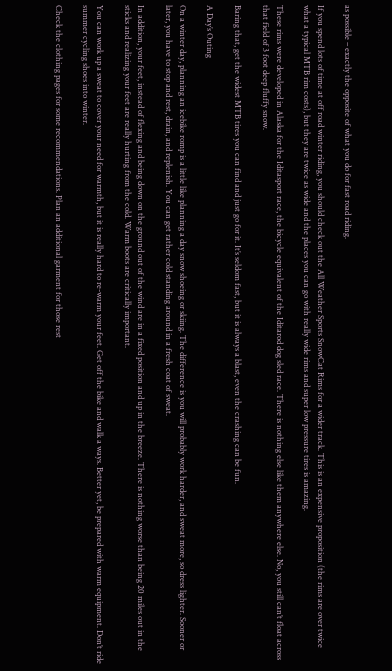as possible – exactly the opposite of what you do for fast road riding.

If you spend lots of time at off road winter riding, you should check out the All Weather Sports SnowCat Rims for a wider track. This is an expensive proposition (the rims are over twice what a typical MTB rim costs), but they are twice as wide and the places you can go with really wide rims and super low pressure tires is amazing.

These rims were developed in Alaska for the Iditasport race, the bicycle equivalent of the Iditarod dog sled race. There is nothing else like them anywhere else. No, you still can’t float across that field of 3 foot deep fluffy snow.

Baring that, get the widest MTB tires you can find and just go for it. It’s seldom fast, but it is always a blast, even the crashing can be fun.

A Day’s Outing

On a winter day, planning an icebike romp is a little like planning a day snow shoeing or skiing. The difference is you will probably work harder, and sweat more, so dress lighter. Sooner or later, you have to stop and rest, drain, and replenish. You can get rather cold standing around in a fresh coat of sweat.

In addition, your feet, instead of flexing and being down on the ground out of the wind are in a fixed position and up in the breeze. There is nothing worse than being 20 miles out in the sticks and realizing your feet are really hurting from the cold. Warm boots are critically important.

You can work up a sweat to cover your need for warmth, but it is really hard to re-warm your feet. Get off the bike and walk a ways. Better yet, be prepared with warm equipment. Don’t ride summer cycling shoes into winter.

Check the clothing pages for some recommendations. Plan an additional garment for those rest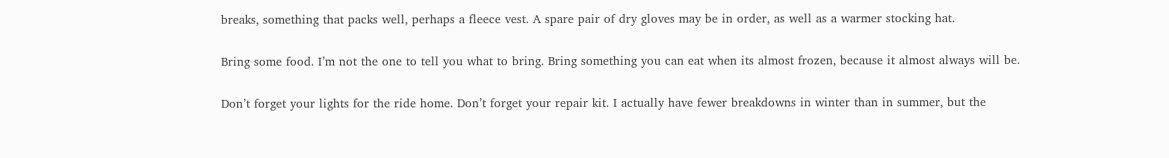breaks, something that packs well, perhaps a fleece vest. A spare pair of dry gloves may be in order, as well as a warmer stocking hat.

Bring some food. I’m not the one to tell you what to bring. Bring something you can eat when its almost frozen, because it almost always will be.

Don’t forget your lights for the ride home. Don’t forget your repair kit. I actually have fewer breakdowns in winter than in summer, but the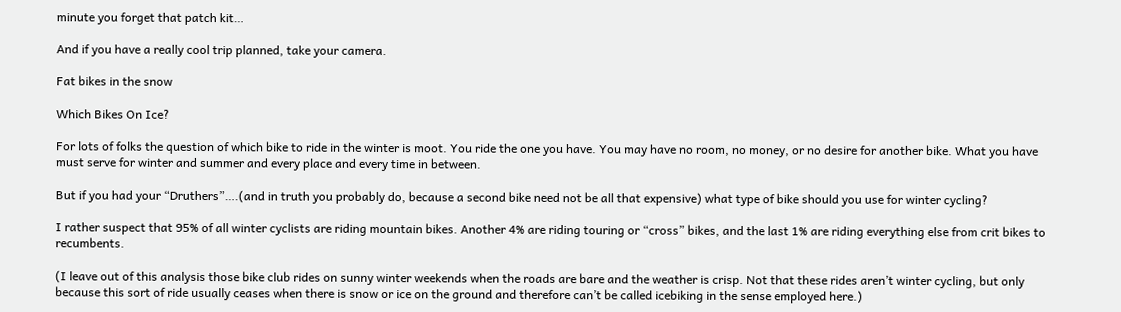minute you forget that patch kit…

And if you have a really cool trip planned, take your camera.

Fat bikes in the snow

Which Bikes On Ice?

For lots of folks the question of which bike to ride in the winter is moot. You ride the one you have. You may have no room, no money, or no desire for another bike. What you have must serve for winter and summer and every place and every time in between.

But if you had your “Druthers”….(and in truth you probably do, because a second bike need not be all that expensive) what type of bike should you use for winter cycling?

I rather suspect that 95% of all winter cyclists are riding mountain bikes. Another 4% are riding touring or “cross” bikes, and the last 1% are riding everything else from crit bikes to recumbents.

(I leave out of this analysis those bike club rides on sunny winter weekends when the roads are bare and the weather is crisp. Not that these rides aren’t winter cycling, but only because this sort of ride usually ceases when there is snow or ice on the ground and therefore can’t be called icebiking in the sense employed here.)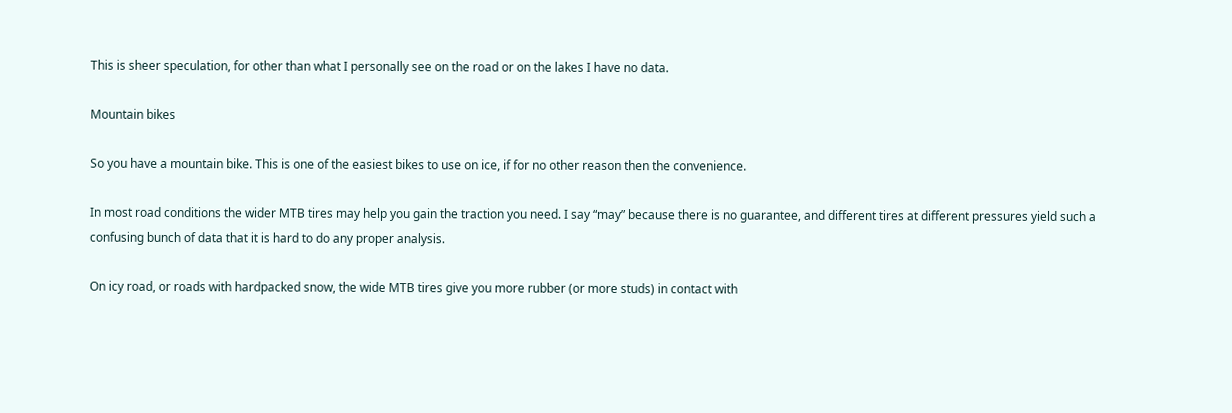This is sheer speculation, for other than what I personally see on the road or on the lakes I have no data.

Mountain bikes

So you have a mountain bike. This is one of the easiest bikes to use on ice, if for no other reason then the convenience.

In most road conditions the wider MTB tires may help you gain the traction you need. I say “may” because there is no guarantee, and different tires at different pressures yield such a confusing bunch of data that it is hard to do any proper analysis.

On icy road, or roads with hardpacked snow, the wide MTB tires give you more rubber (or more studs) in contact with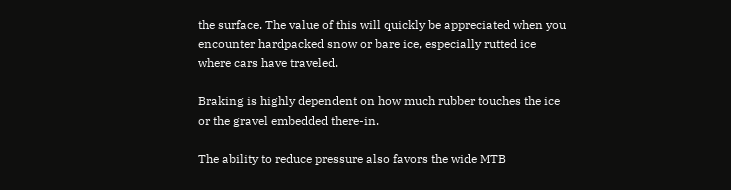the surface. The value of this will quickly be appreciated when you encounter hardpacked snow or bare ice, especially rutted ice where cars have traveled.

Braking is highly dependent on how much rubber touches the ice or the gravel embedded there-in.

The ability to reduce pressure also favors the wide MTB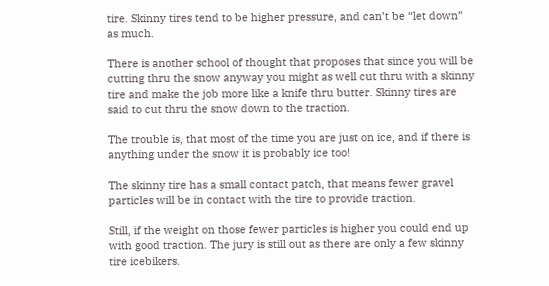tire. Skinny tires tend to be higher pressure, and can’t be “let down” as much.

There is another school of thought that proposes that since you will be cutting thru the snow anyway you might as well cut thru with a skinny tire and make the job more like a knife thru butter. Skinny tires are said to cut thru the snow down to the traction.

The trouble is, that most of the time you are just on ice, and if there is anything under the snow it is probably ice too!

The skinny tire has a small contact patch, that means fewer gravel particles will be in contact with the tire to provide traction.

Still, if the weight on those fewer particles is higher you could end up with good traction. The jury is still out as there are only a few skinny tire icebikers.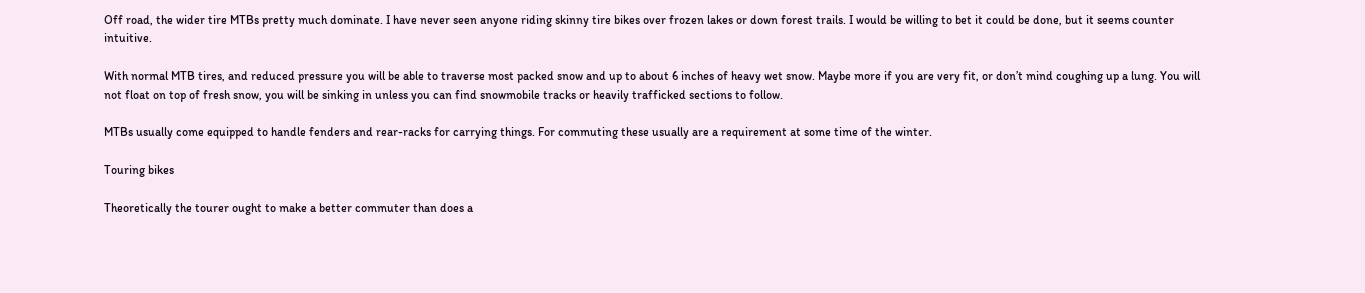Off road, the wider tire MTBs pretty much dominate. I have never seen anyone riding skinny tire bikes over frozen lakes or down forest trails. I would be willing to bet it could be done, but it seems counter intuitive.

With normal MTB tires, and reduced pressure you will be able to traverse most packed snow and up to about 6 inches of heavy wet snow. Maybe more if you are very fit, or don’t mind coughing up a lung. You will not float on top of fresh snow, you will be sinking in unless you can find snowmobile tracks or heavily trafficked sections to follow.

MTBs usually come equipped to handle fenders and rear-racks for carrying things. For commuting these usually are a requirement at some time of the winter.

Touring bikes

Theoretically the tourer ought to make a better commuter than does a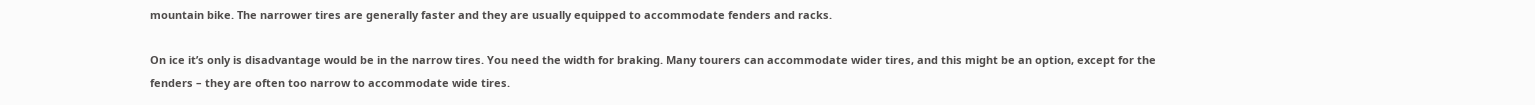mountain bike. The narrower tires are generally faster and they are usually equipped to accommodate fenders and racks.

On ice it’s only is disadvantage would be in the narrow tires. You need the width for braking. Many tourers can accommodate wider tires, and this might be an option, except for the fenders – they are often too narrow to accommodate wide tires.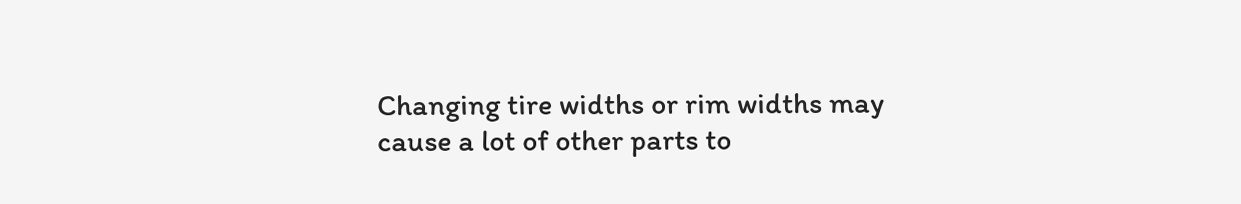Changing tire widths or rim widths may cause a lot of other parts to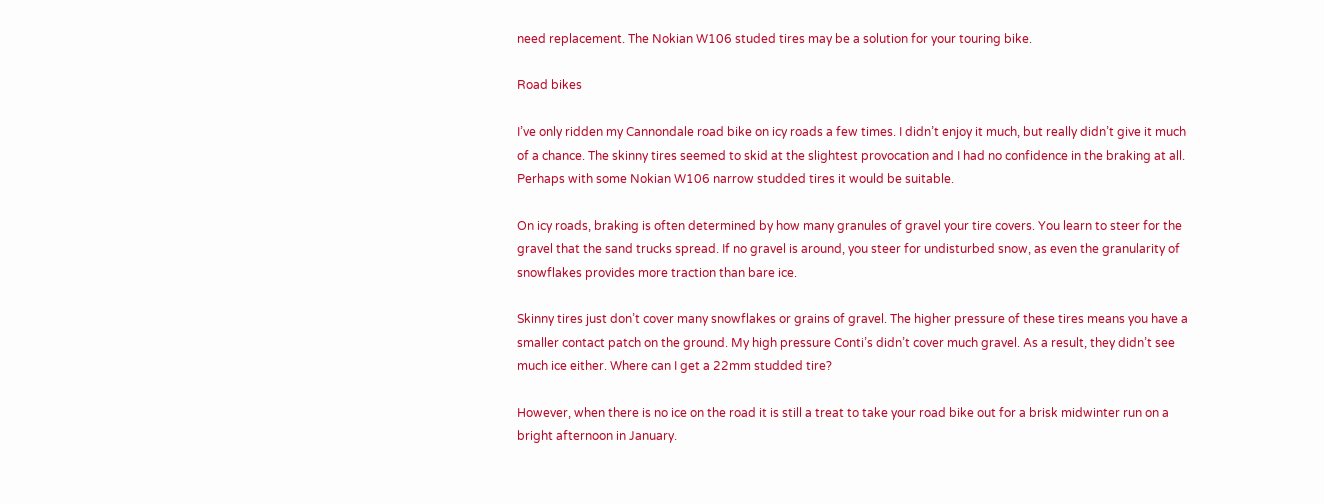need replacement. The Nokian W106 studed tires may be a solution for your touring bike.

Road bikes

I’ve only ridden my Cannondale road bike on icy roads a few times. I didn’t enjoy it much, but really didn’t give it much of a chance. The skinny tires seemed to skid at the slightest provocation and I had no confidence in the braking at all. Perhaps with some Nokian W106 narrow studded tires it would be suitable.

On icy roads, braking is often determined by how many granules of gravel your tire covers. You learn to steer for the gravel that the sand trucks spread. If no gravel is around, you steer for undisturbed snow, as even the granularity of snowflakes provides more traction than bare ice.

Skinny tires just don’t cover many snowflakes or grains of gravel. The higher pressure of these tires means you have a smaller contact patch on the ground. My high pressure Conti’s didn’t cover much gravel. As a result, they didn’t see much ice either. Where can I get a 22mm studded tire?

However, when there is no ice on the road it is still a treat to take your road bike out for a brisk midwinter run on a bright afternoon in January.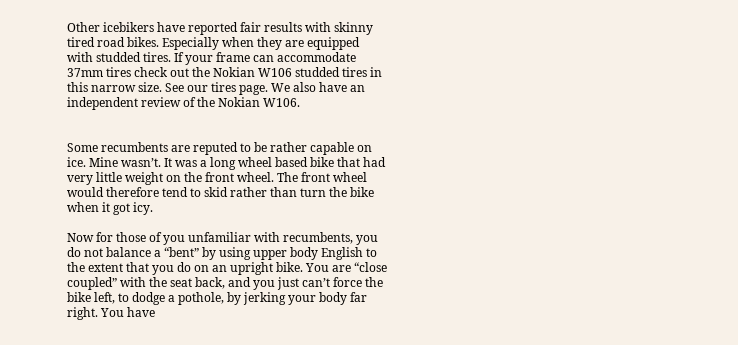Other icebikers have reported fair results with skinny tired road bikes. Especially when they are equipped with studded tires. If your frame can accommodate 37mm tires check out the Nokian W106 studded tires in this narrow size. See our tires page. We also have an independent review of the Nokian W106.


Some recumbents are reputed to be rather capable on ice. Mine wasn’t. It was a long wheel based bike that had very little weight on the front wheel. The front wheel would therefore tend to skid rather than turn the bike when it got icy.

Now for those of you unfamiliar with recumbents, you do not balance a “bent” by using upper body English to the extent that you do on an upright bike. You are “close coupled” with the seat back, and you just can’t force the bike left, to dodge a pothole, by jerking your body far right. You have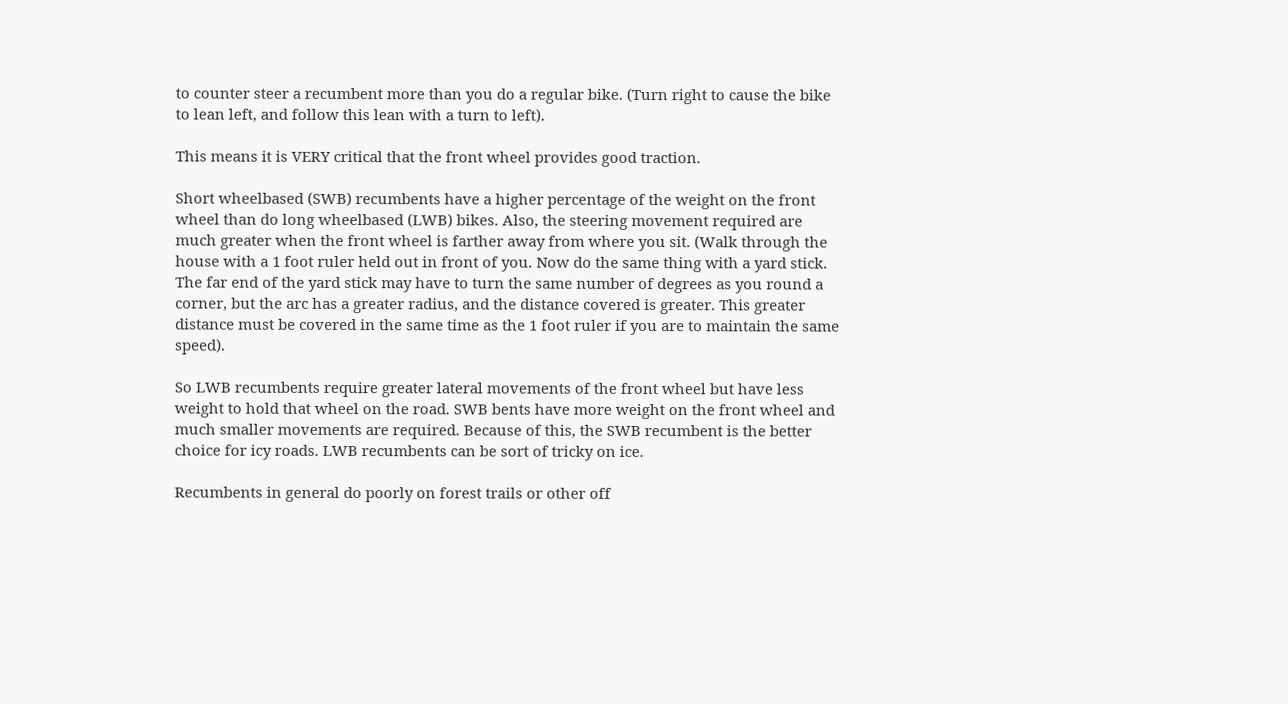to counter steer a recumbent more than you do a regular bike. (Turn right to cause the bike to lean left, and follow this lean with a turn to left).

This means it is VERY critical that the front wheel provides good traction.

Short wheelbased (SWB) recumbents have a higher percentage of the weight on the front wheel than do long wheelbased (LWB) bikes. Also, the steering movement required are much greater when the front wheel is farther away from where you sit. (Walk through the house with a 1 foot ruler held out in front of you. Now do the same thing with a yard stick. The far end of the yard stick may have to turn the same number of degrees as you round a corner, but the arc has a greater radius, and the distance covered is greater. This greater distance must be covered in the same time as the 1 foot ruler if you are to maintain the same speed).

So LWB recumbents require greater lateral movements of the front wheel but have less weight to hold that wheel on the road. SWB bents have more weight on the front wheel and much smaller movements are required. Because of this, the SWB recumbent is the better choice for icy roads. LWB recumbents can be sort of tricky on ice.

Recumbents in general do poorly on forest trails or other off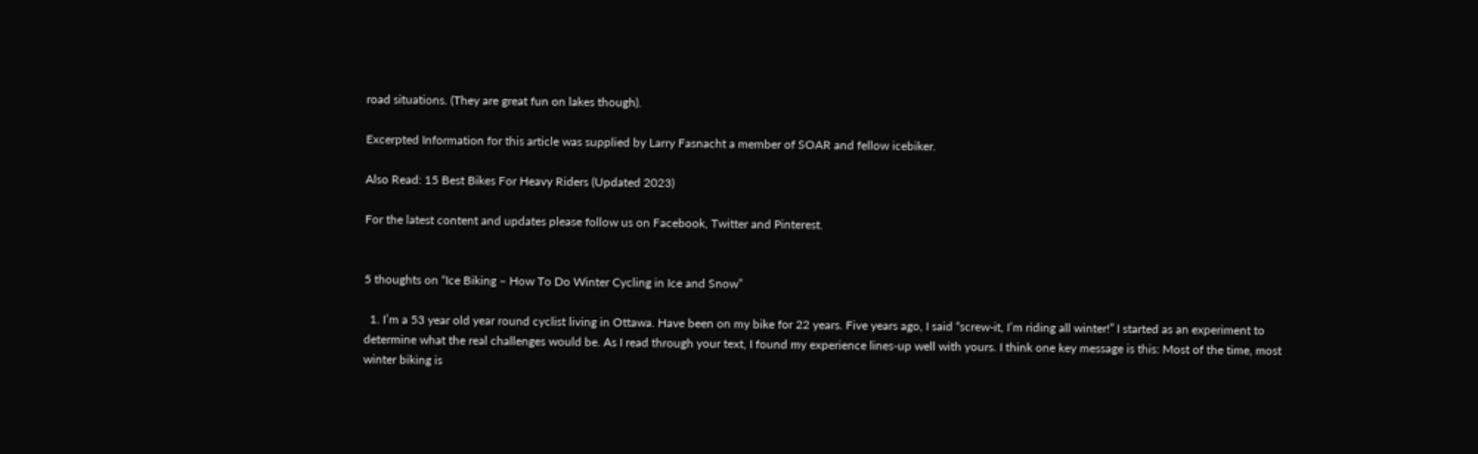road situations. (They are great fun on lakes though).

Excerpted Information for this article was supplied by Larry Fasnacht a member of SOAR and fellow icebiker.

Also Read: 15 Best Bikes For Heavy Riders (Updated 2023)

For the latest content and updates please follow us on Facebook, Twitter and Pinterest.


5 thoughts on “Ice Biking – How To Do Winter Cycling in Ice and Snow”

  1. I’m a 53 year old year round cyclist living in Ottawa. Have been on my bike for 22 years. Five years ago, I said “screw-it, I’m riding all winter!” I started as an experiment to determine what the real challenges would be. As I read through your text, I found my experience lines-up well with yours. I think one key message is this: Most of the time, most winter biking is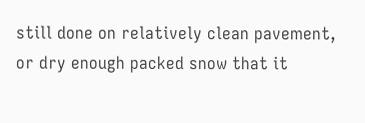still done on relatively clean pavement, or dry enough packed snow that it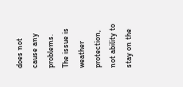does not cause any problems. The issue is weather protection, not ability to stay on the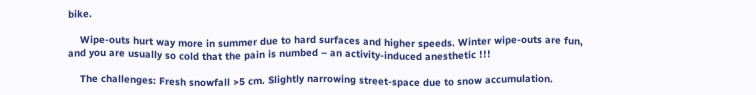bike.

    Wipe-outs hurt way more in summer due to hard surfaces and higher speeds. Winter wipe-outs are fun, and you are usually so cold that the pain is numbed – an activity-induced anesthetic !!!

    The challenges: Fresh snowfall >5 cm. Slightly narrowing street-space due to snow accumulation.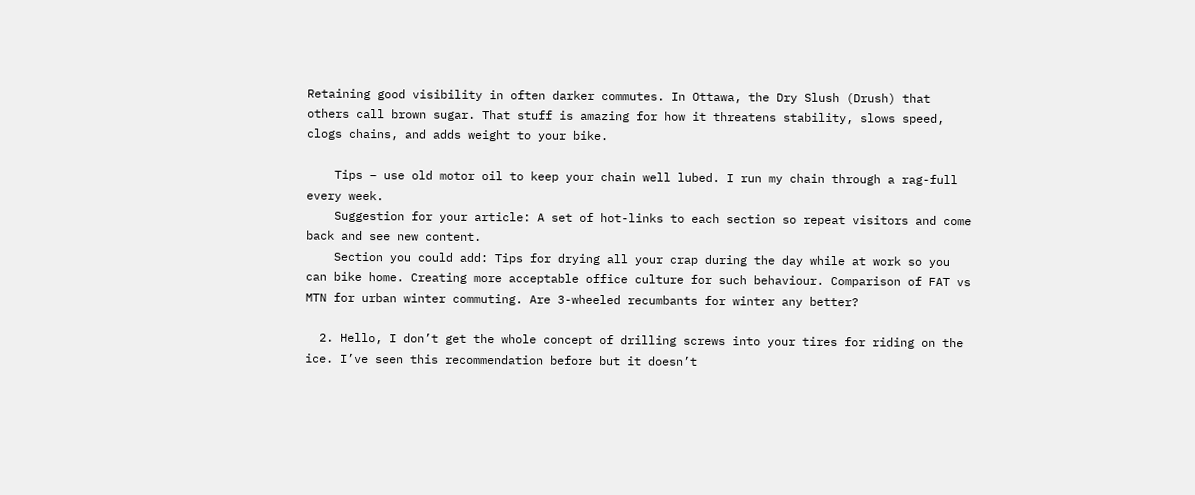Retaining good visibility in often darker commutes. In Ottawa, the Dry Slush (Drush) that others call brown sugar. That stuff is amazing for how it threatens stability, slows speed, clogs chains, and adds weight to your bike.

    Tips – use old motor oil to keep your chain well lubed. I run my chain through a rag-full every week.
    Suggestion for your article: A set of hot-links to each section so repeat visitors and come back and see new content.
    Section you could add: Tips for drying all your crap during the day while at work so you can bike home. Creating more acceptable office culture for such behaviour. Comparison of FAT vs MTN for urban winter commuting. Are 3-wheeled recumbants for winter any better?

  2. Hello, I don’t get the whole concept of drilling screws into your tires for riding on the ice. I’ve seen this recommendation before but it doesn’t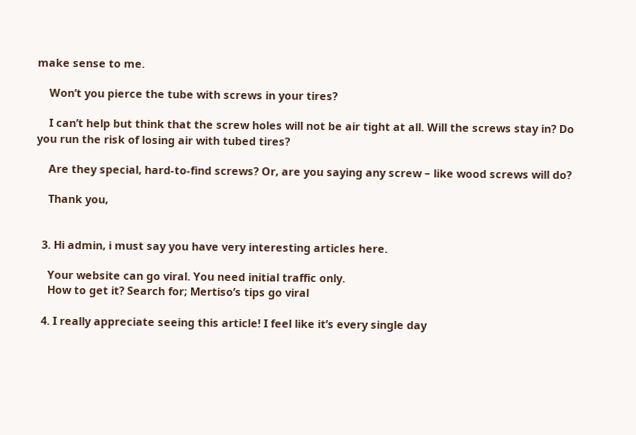make sense to me.

    Won’t you pierce the tube with screws in your tires?

    I can’t help but think that the screw holes will not be air tight at all. Will the screws stay in? Do you run the risk of losing air with tubed tires?

    Are they special, hard-to-find screws? Or, are you saying any screw – like wood screws will do?

    Thank you,


  3. Hi admin, i must say you have very interesting articles here.

    Your website can go viral. You need initial traffic only.
    How to get it? Search for; Mertiso’s tips go viral

  4. I really appreciate seeing this article! I feel like it’s every single day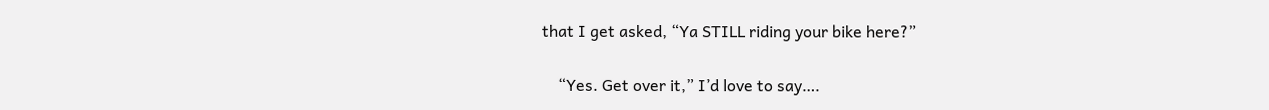that I get asked, “Ya STILL riding your bike here?”

    “Yes. Get over it,” I’d love to say….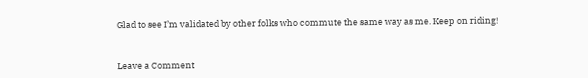Glad to see I’m validated by other folks who commute the same way as me. Keep on riding!


Leave a Comment